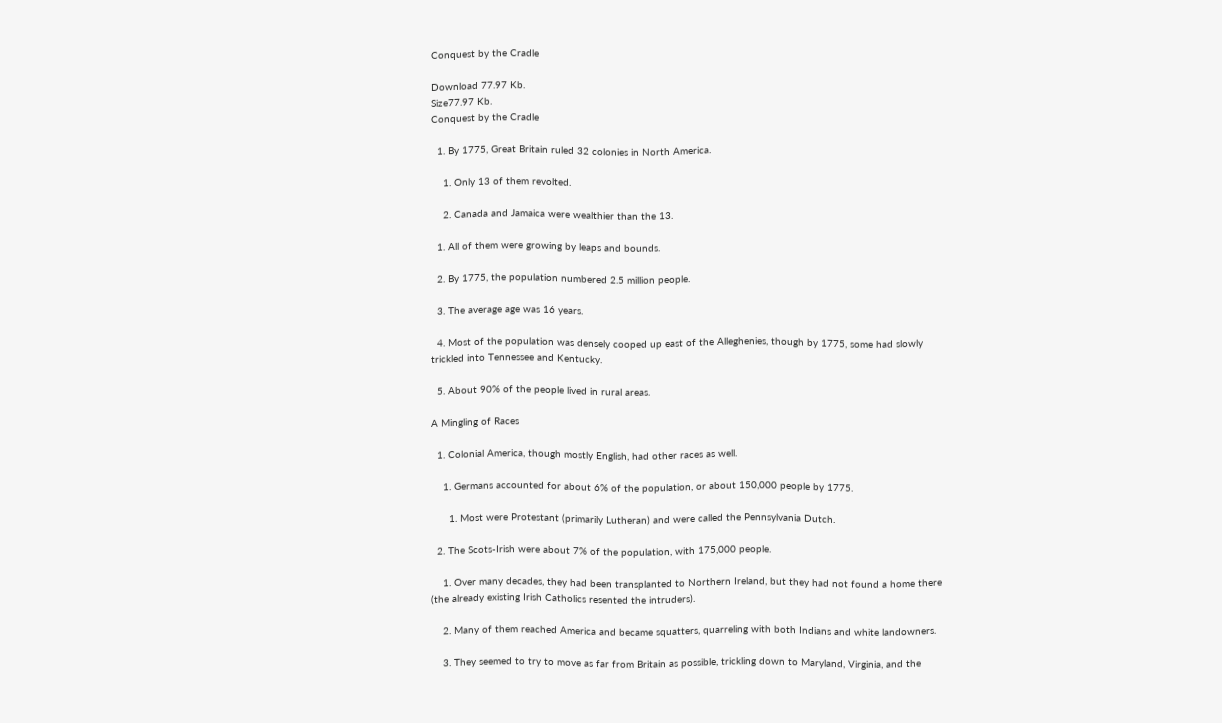Conquest by the Cradle

Download 77.97 Kb.
Size77.97 Kb.
Conquest by the Cradle

  1. By 1775, Great Britain ruled 32 colonies in North America.

    1. Only 13 of them revolted.

    2. Canada and Jamaica were wealthier than the 13.

  1. All of them were growing by leaps and bounds.

  2. By 1775, the population numbered 2.5 million people.

  3. The average age was 16 years.

  4. Most of the population was densely cooped up east of the Alleghenies, though by 1775, some had slowly trickled into Tennessee and Kentucky.

  5. About 90% of the people lived in rural areas.

A Mingling of Races

  1. Colonial America, though mostly English, had other races as well.

    1. Germans accounted for about 6% of the population, or about 150,000 people by 1775.

      1. Most were Protestant (primarily Lutheran) and were called the Pennsylvania Dutch.

  2. The Scots-Irish were about 7% of the population, with 175,000 people.

    1. Over many decades, they had been transplanted to Northern Ireland, but they had not found a home there (the already existing Irish Catholics resented the intruders).

    2. Many of them reached America and became squatters, quarreling with both Indians and white landowners.

    3. They seemed to try to move as far from Britain as possible, trickling down to Maryland, Virginia, and the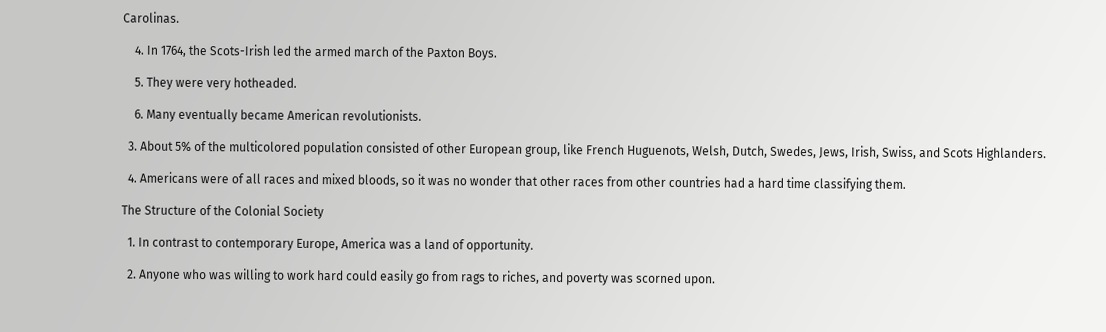Carolinas.

    4. In 1764, the Scots-Irish led the armed march of the Paxton Boys.

    5. They were very hotheaded.

    6. Many eventually became American revolutionists.

  3. About 5% of the multicolored population consisted of other European group, like French Huguenots, Welsh, Dutch, Swedes, Jews, Irish, Swiss, and Scots Highlanders.

  4. Americans were of all races and mixed bloods, so it was no wonder that other races from other countries had a hard time classifying them.

The Structure of the Colonial Society

  1. In contrast to contemporary Europe, America was a land of opportunity.

  2. Anyone who was willing to work hard could easily go from rags to riches, and poverty was scorned upon.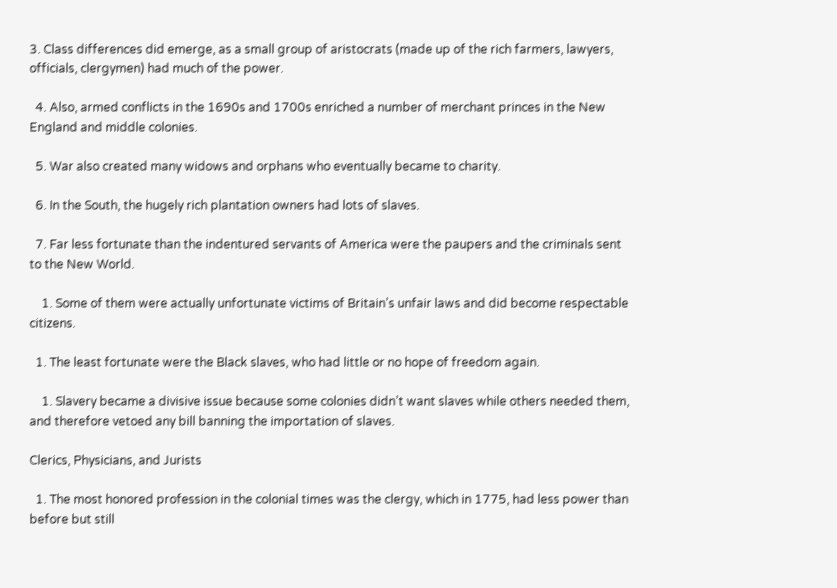3. Class differences did emerge, as a small group of aristocrats (made up of the rich farmers, lawyers, officials, clergymen) had much of the power.

  4. Also, armed conflicts in the 1690s and 1700s enriched a number of merchant princes in the New England and middle colonies.

  5. War also created many widows and orphans who eventually became to charity.

  6. In the South, the hugely rich plantation owners had lots of slaves.

  7. Far less fortunate than the indentured servants of America were the paupers and the criminals sent to the New World.

    1. Some of them were actually unfortunate victims of Britain’s unfair laws and did become respectable citizens.

  1. The least fortunate were the Black slaves, who had little or no hope of freedom again.

    1. Slavery became a divisive issue because some colonies didn’t want slaves while others needed them, and therefore vetoed any bill banning the importation of slaves.

Clerics, Physicians, and Jurists

  1. The most honored profession in the colonial times was the clergy, which in 1775, had less power than before but still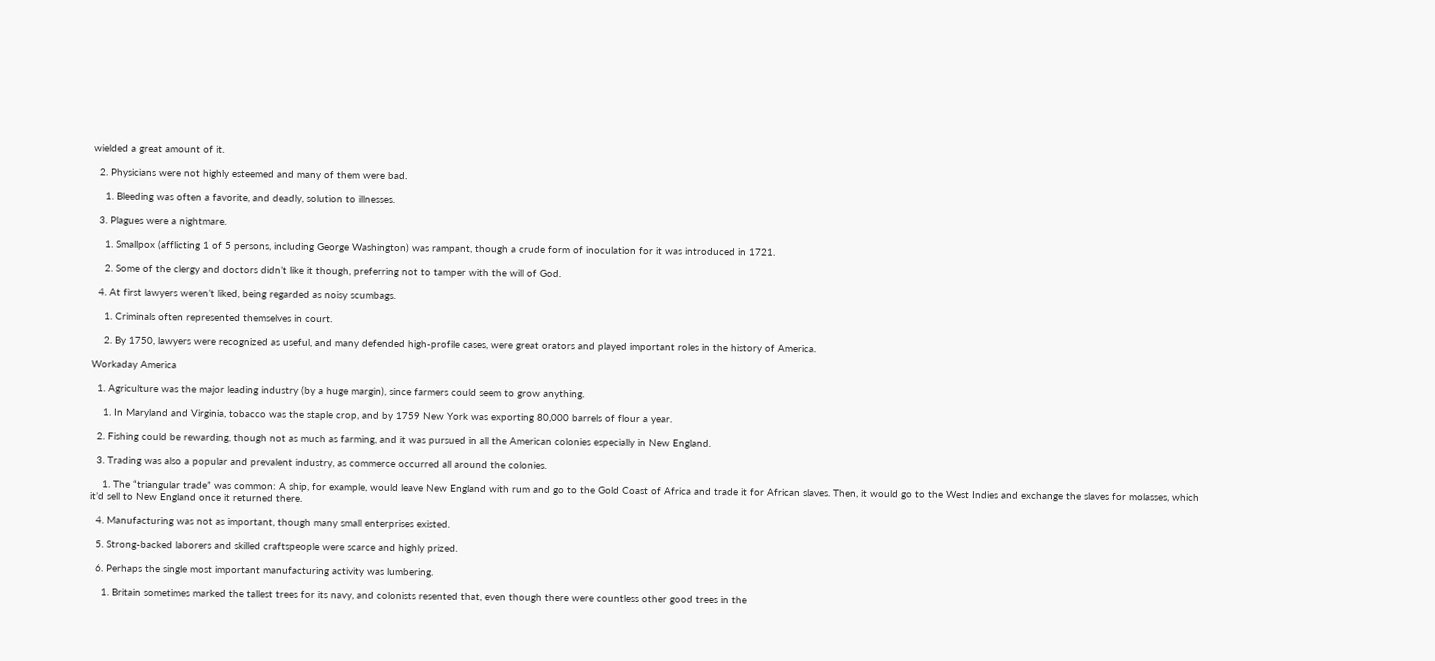wielded a great amount of it.

  2. Physicians were not highly esteemed and many of them were bad.

    1. Bleeding was often a favorite, and deadly, solution to illnesses.

  3. Plagues were a nightmare.

    1. Smallpox (afflicting 1 of 5 persons, including George Washington) was rampant, though a crude form of inoculation for it was introduced in 1721.

    2. Some of the clergy and doctors didn’t like it though, preferring not to tamper with the will of God.

  4. At first lawyers weren’t liked, being regarded as noisy scumbags.

    1. Criminals often represented themselves in court.

    2. By 1750, lawyers were recognized as useful, and many defended high-profile cases, were great orators and played important roles in the history of America.

Workaday America

  1. Agriculture was the major leading industry (by a huge margin), since farmers could seem to grow anything.

    1. In Maryland and Virginia, tobacco was the staple crop, and by 1759 New York was exporting 80,000 barrels of flour a year.

  2. Fishing could be rewarding, though not as much as farming, and it was pursued in all the American colonies especially in New England.

  3. Trading was also a popular and prevalent industry, as commerce occurred all around the colonies.

    1. The “triangular trade” was common: A ship, for example, would leave New England with rum and go to the Gold Coast of Africa and trade it for African slaves. Then, it would go to the West Indies and exchange the slaves for molasses, which it’d sell to New England once it returned there.

  4. Manufacturing was not as important, though many small enterprises existed.

  5. Strong-backed laborers and skilled craftspeople were scarce and highly prized.

  6. Perhaps the single most important manufacturing activity was lumbering.

    1. Britain sometimes marked the tallest trees for its navy, and colonists resented that, even though there were countless other good trees in the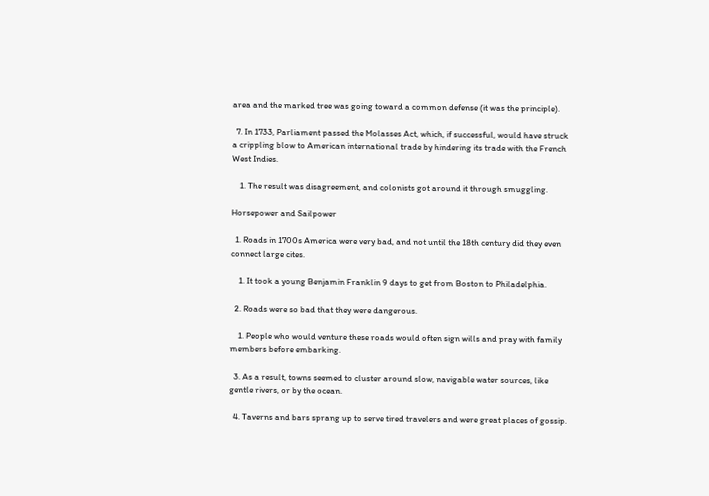area and the marked tree was going toward a common defense (it was the principle).

  7. In 1733, Parliament passed the Molasses Act, which, if successful, would have struck a crippling blow to American international trade by hindering its trade with the French West Indies.

    1. The result was disagreement, and colonists got around it through smuggling.

Horsepower and Sailpower

  1. Roads in 1700s America were very bad, and not until the 18th century did they even connect large cites.

    1. It took a young Benjamin Franklin 9 days to get from Boston to Philadelphia.

  2. Roads were so bad that they were dangerous.

    1. People who would venture these roads would often sign wills and pray with family members before embarking.

  3. As a result, towns seemed to cluster around slow, navigable water sources, like gentle rivers, or by the ocean.

  4. Taverns and bars sprang up to serve tired travelers and were great places of gossip.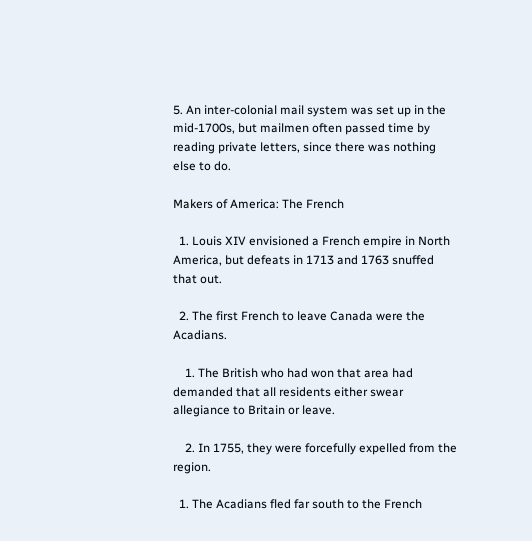5. An inter-colonial mail system was set up in the mid-1700s, but mailmen often passed time by reading private letters, since there was nothing else to do.

Makers of America: The French

  1. Louis XIV envisioned a French empire in North America, but defeats in 1713 and 1763 snuffed that out.

  2. The first French to leave Canada were the Acadians.

    1. The British who had won that area had demanded that all residents either swear allegiance to Britain or leave.

    2. In 1755, they were forcefully expelled from the region.

  1. The Acadians fled far south to the French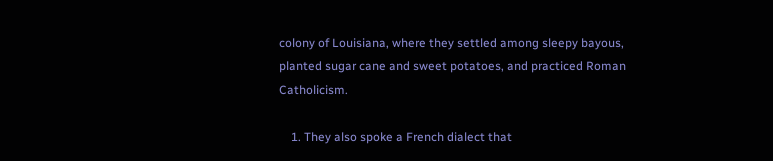colony of Louisiana, where they settled among sleepy bayous, planted sugar cane and sweet potatoes, and practiced Roman Catholicism.

    1. They also spoke a French dialect that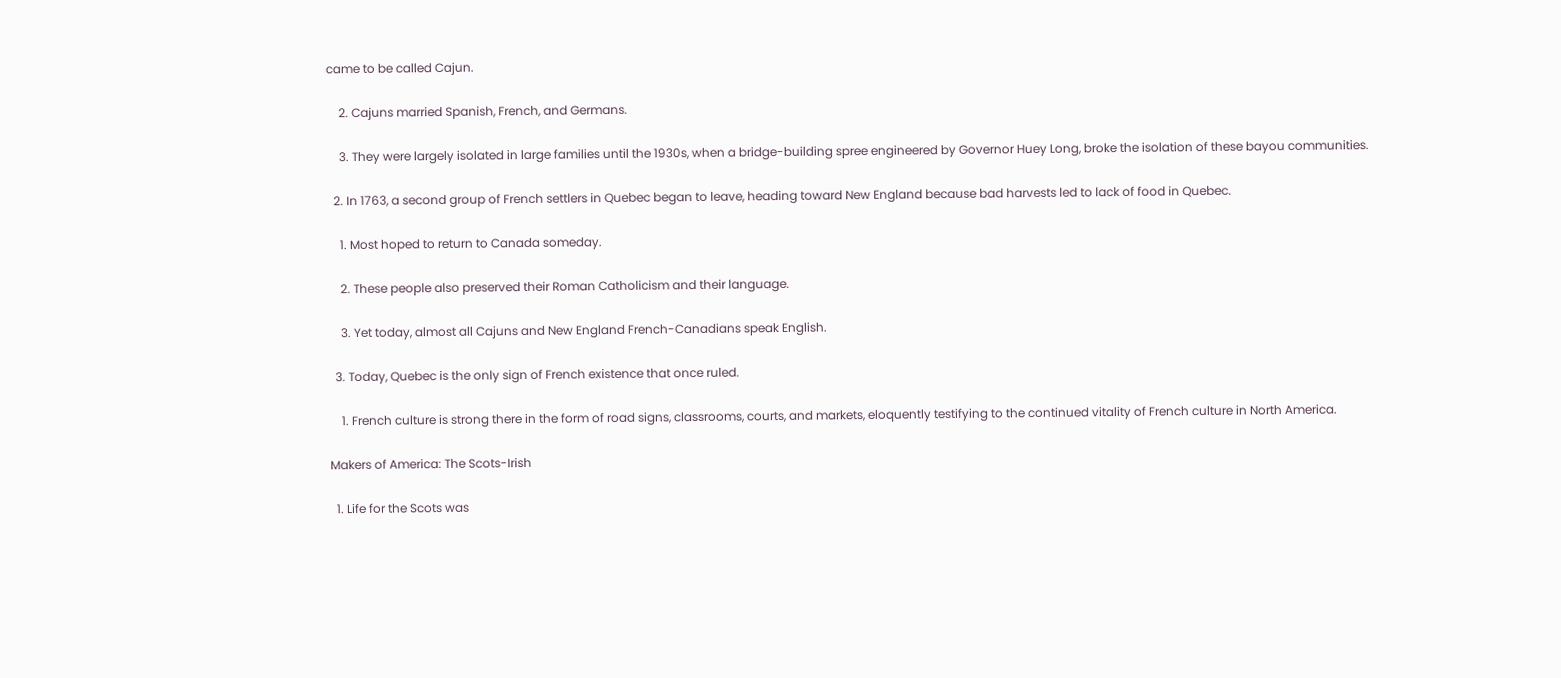came to be called Cajun.

    2. Cajuns married Spanish, French, and Germans.

    3. They were largely isolated in large families until the 1930s, when a bridge-building spree engineered by Governor Huey Long, broke the isolation of these bayou communities.

  2. In 1763, a second group of French settlers in Quebec began to leave, heading toward New England because bad harvests led to lack of food in Quebec.

    1. Most hoped to return to Canada someday.

    2. These people also preserved their Roman Catholicism and their language.

    3. Yet today, almost all Cajuns and New England French-Canadians speak English.

  3. Today, Quebec is the only sign of French existence that once ruled.

    1. French culture is strong there in the form of road signs, classrooms, courts, and markets, eloquently testifying to the continued vitality of French culture in North America.

Makers of America: The Scots-Irish

  1. Life for the Scots was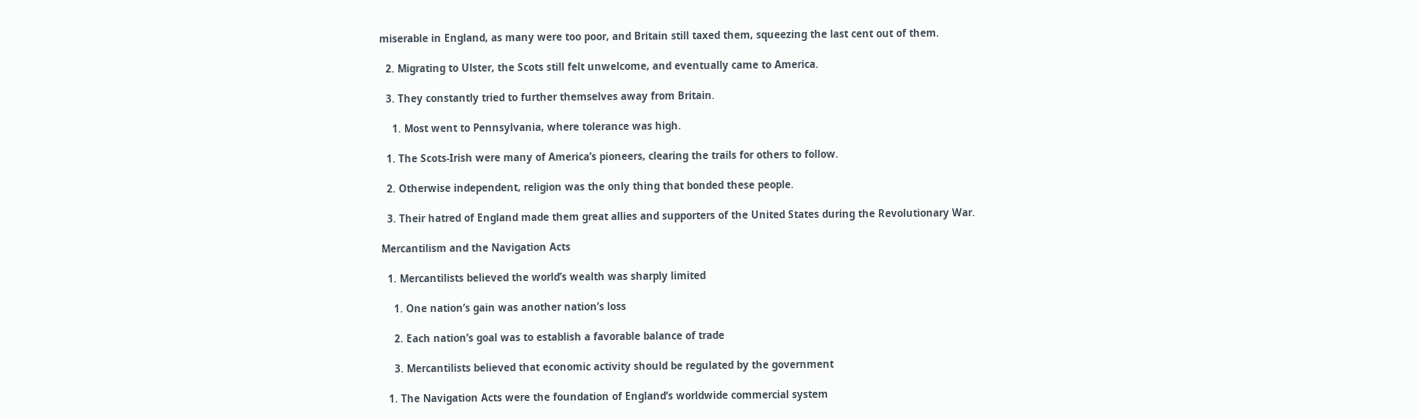miserable in England, as many were too poor, and Britain still taxed them, squeezing the last cent out of them.

  2. Migrating to Ulster, the Scots still felt unwelcome, and eventually came to America.

  3. They constantly tried to further themselves away from Britain.

    1. Most went to Pennsylvania, where tolerance was high.

  1. The Scots-Irish were many of America’s pioneers, clearing the trails for others to follow.

  2. Otherwise independent, religion was the only thing that bonded these people.

  3. Their hatred of England made them great allies and supporters of the United States during the Revolutionary War.

Mercantilism and the Navigation Acts

  1. Mercantilists believed the world’s wealth was sharply limited

    1. One nation’s gain was another nation’s loss

    2. Each nation’s goal was to establish a favorable balance of trade

    3. Mercantilists believed that economic activity should be regulated by the government

  1. The Navigation Acts were the foundation of England’s worldwide commercial system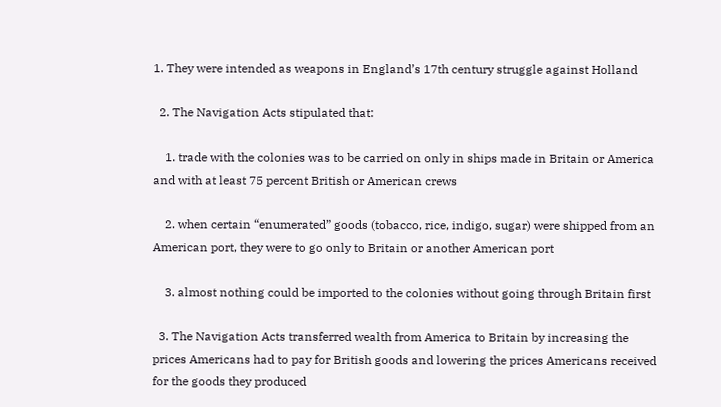1. They were intended as weapons in England’s 17th century struggle against Holland

  2. The Navigation Acts stipulated that:

    1. trade with the colonies was to be carried on only in ships made in Britain or America and with at least 75 percent British or American crews

    2. when certain “enumerated” goods (tobacco, rice, indigo, sugar) were shipped from an American port, they were to go only to Britain or another American port

    3. almost nothing could be imported to the colonies without going through Britain first

  3. The Navigation Acts transferred wealth from America to Britain by increasing the prices Americans had to pay for British goods and lowering the prices Americans received for the goods they produced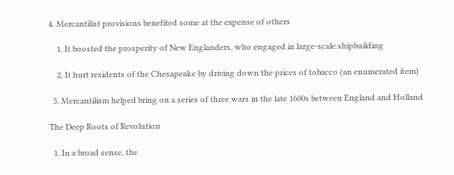4. Mercantilist provisions benefited some at the expense of others

    1. It boosted the prosperity of New Englanders, who engaged in large-scale shipbuilding

    2. It hurt residents of the Chesapeake by driving down the prices of tobacco (an enumerated item)

  5. Mercantilism helped bring on a series of three wars in the late 1600s between England and Holland

The Deep Roots of Revolution

  1. In a broad sense, the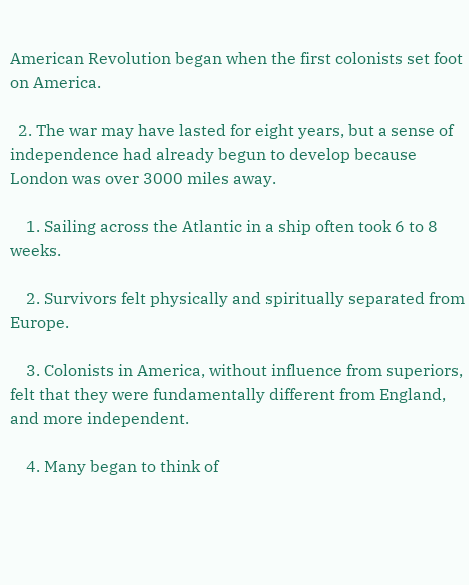American Revolution began when the first colonists set foot on America.

  2. The war may have lasted for eight years, but a sense of independence had already begun to develop because London was over 3000 miles away.

    1. Sailing across the Atlantic in a ship often took 6 to 8 weeks.

    2. Survivors felt physically and spiritually separated from Europe.

    3. Colonists in America, without influence from superiors, felt that they were fundamentally different from England, and more independent.

    4. Many began to think of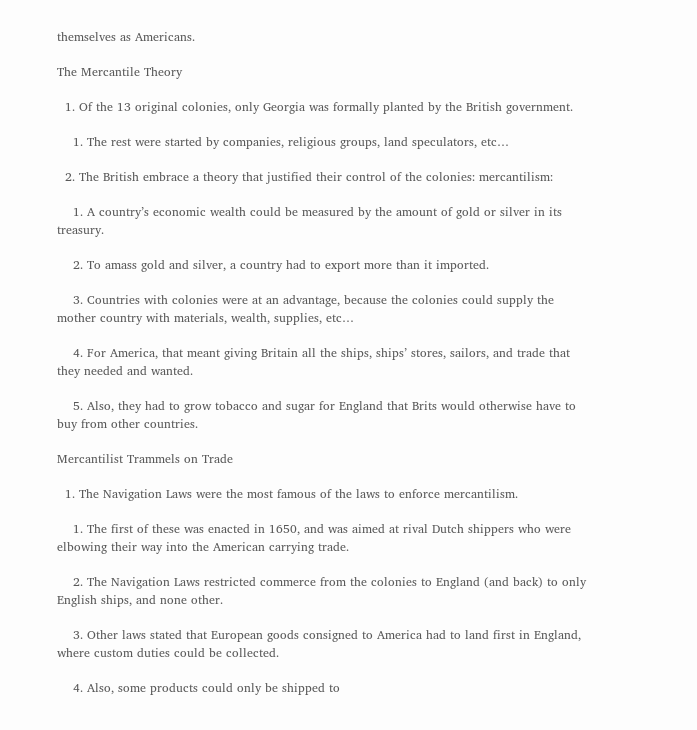themselves as Americans.

The Mercantile Theory

  1. Of the 13 original colonies, only Georgia was formally planted by the British government.

    1. The rest were started by companies, religious groups, land speculators, etc…

  2. The British embrace a theory that justified their control of the colonies: mercantilism:

    1. A country’s economic wealth could be measured by the amount of gold or silver in its treasury.

    2. To amass gold and silver, a country had to export more than it imported.

    3. Countries with colonies were at an advantage, because the colonies could supply the mother country with materials, wealth, supplies, etc…

    4. For America, that meant giving Britain all the ships, ships’ stores, sailors, and trade that they needed and wanted.

    5. Also, they had to grow tobacco and sugar for England that Brits would otherwise have to buy from other countries.

Mercantilist Trammels on Trade

  1. The Navigation Laws were the most famous of the laws to enforce mercantilism.

    1. The first of these was enacted in 1650, and was aimed at rival Dutch shippers who were elbowing their way into the American carrying trade.

    2. The Navigation Laws restricted commerce from the colonies to England (and back) to only English ships, and none other.

    3. Other laws stated that European goods consigned to America had to land first in England, where custom duties could be collected.

    4. Also, some products could only be shipped to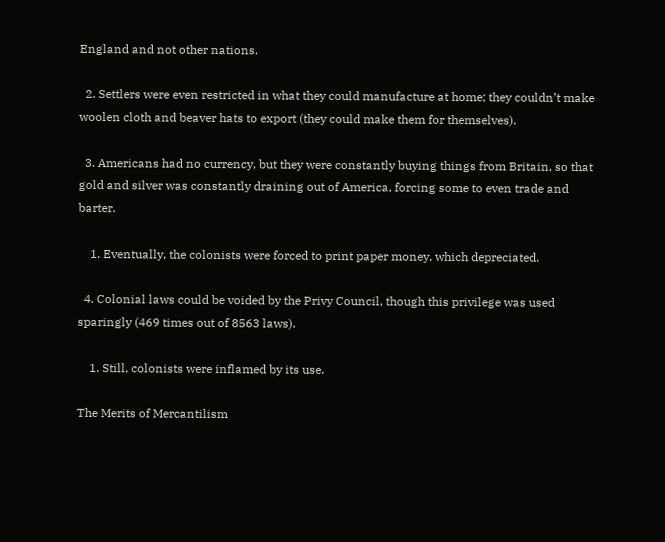England and not other nations.

  2. Settlers were even restricted in what they could manufacture at home; they couldn’t make woolen cloth and beaver hats to export (they could make them for themselves).

  3. Americans had no currency, but they were constantly buying things from Britain, so that gold and silver was constantly draining out of America, forcing some to even trade and barter.

    1. Eventually, the colonists were forced to print paper money, which depreciated.

  4. Colonial laws could be voided by the Privy Council, though this privilege was used sparingly (469 times out of 8563 laws).

    1. Still, colonists were inflamed by its use.

The Merits of Mercantilism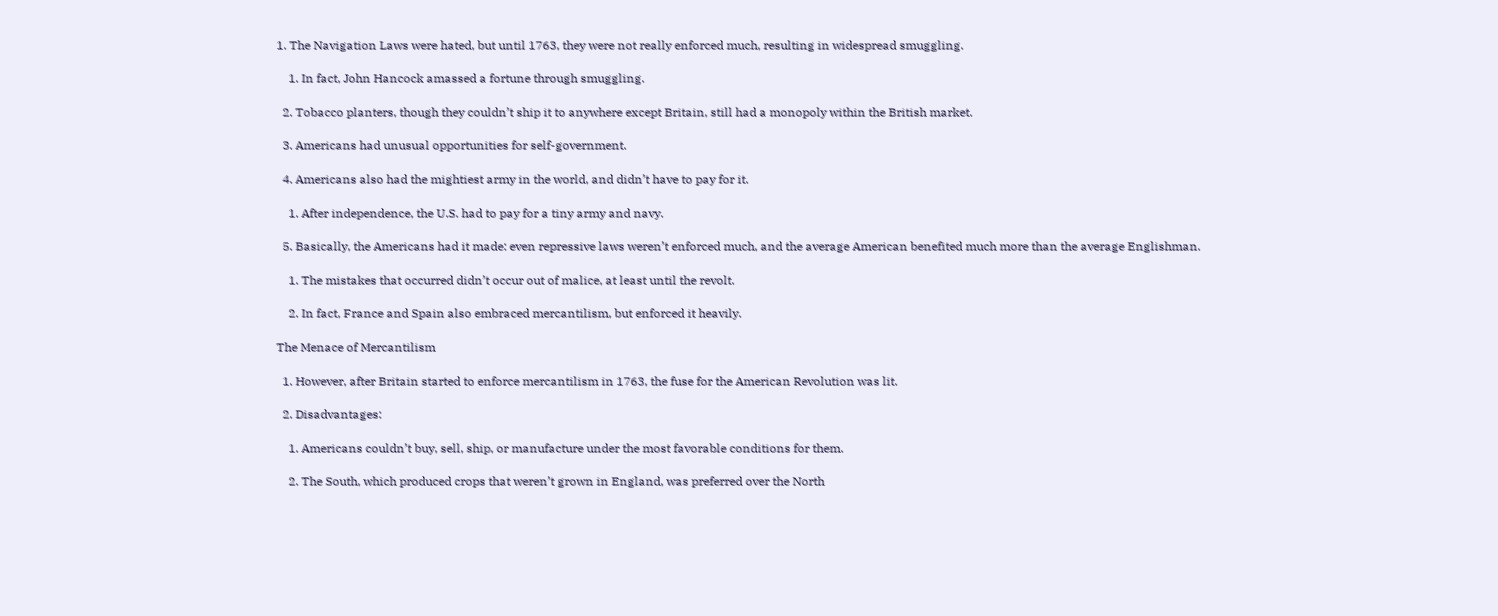1. The Navigation Laws were hated, but until 1763, they were not really enforced much, resulting in widespread smuggling.

    1. In fact, John Hancock amassed a fortune through smuggling.

  2. Tobacco planters, though they couldn’t ship it to anywhere except Britain, still had a monopoly within the British market.

  3. Americans had unusual opportunities for self-government.

  4. Americans also had the mightiest army in the world, and didn’t have to pay for it.

    1. After independence, the U.S. had to pay for a tiny army and navy.

  5. Basically, the Americans had it made: even repressive laws weren’t enforced much, and the average American benefited much more than the average Englishman.

    1. The mistakes that occurred didn’t occur out of malice, at least until the revolt.

    2. In fact, France and Spain also embraced mercantilism, but enforced it heavily.

The Menace of Mercantilism

  1. However, after Britain started to enforce mercantilism in 1763, the fuse for the American Revolution was lit.

  2. Disadvantages:

    1. Americans couldn’t buy, sell, ship, or manufacture under the most favorable conditions for them.

    2. The South, which produced crops that weren’t grown in England, was preferred over the North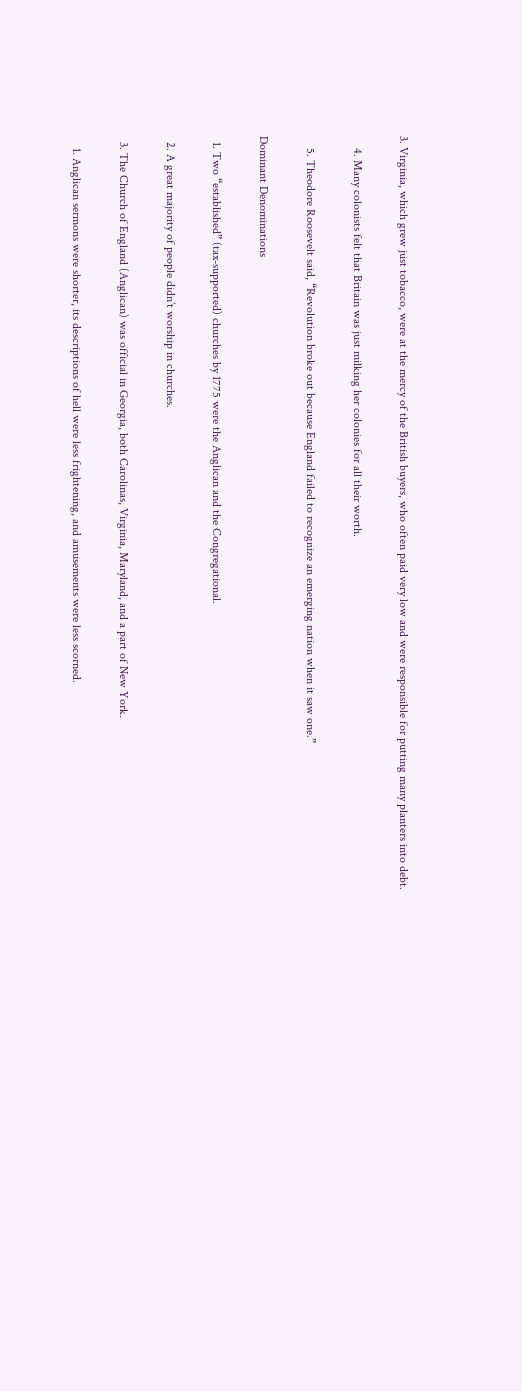3. Virginia, which grew just tobacco, were at the mercy of the British buyers, who often paid very low and were responsible for putting many planters into debt.

    4. Many colonists felt that Britain was just milking her colonies for all their worth.

    5. Theodore Roosevelt said, “Revolution broke out because England failed to recognize an emerging nation when it saw one.”

Dominant Denominations

  1. Two “established” (tax-supported) churches by 1775 were the Anglican and the Congregational.

  2. A great majority of people didn’t worship in churches.

  3. The Church of England (Anglican) was official in Georgia, both Carolinas, Virginia, Maryland, and a part of New York.

    1. Anglican sermons were shorter, its descriptions of hell were less frightening, and amusements were less scorned.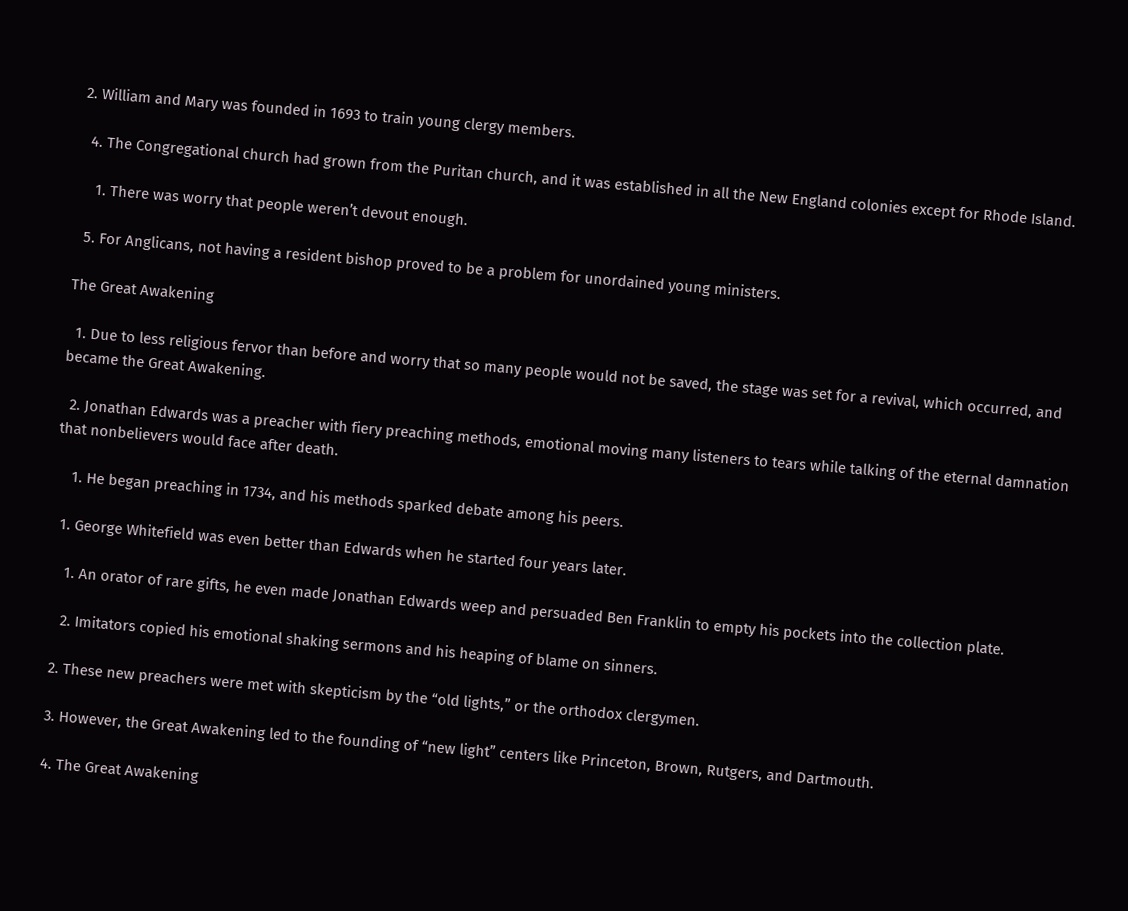2. William and Mary was founded in 1693 to train young clergy members.

  4. The Congregational church had grown from the Puritan church, and it was established in all the New England colonies except for Rhode Island.

    1. There was worry that people weren’t devout enough.

  5. For Anglicans, not having a resident bishop proved to be a problem for unordained young ministers.

The Great Awakening

  1. Due to less religious fervor than before and worry that so many people would not be saved, the stage was set for a revival, which occurred, and became the Great Awakening.

  2. Jonathan Edwards was a preacher with fiery preaching methods, emotional moving many listeners to tears while talking of the eternal damnation that nonbelievers would face after death.

    1. He began preaching in 1734, and his methods sparked debate among his peers.

  1. George Whitefield was even better than Edwards when he started four years later.

    1. An orator of rare gifts, he even made Jonathan Edwards weep and persuaded Ben Franklin to empty his pockets into the collection plate.

    2. Imitators copied his emotional shaking sermons and his heaping of blame on sinners.

  2. These new preachers were met with skepticism by the “old lights,” or the orthodox clergymen.

  3. However, the Great Awakening led to the founding of “new light” centers like Princeton, Brown, Rutgers, and Dartmouth.

  4. The Great Awakening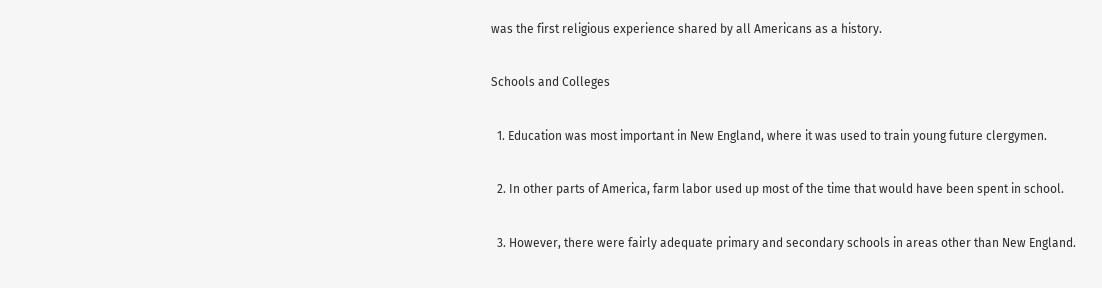was the first religious experience shared by all Americans as a history.

Schools and Colleges

  1. Education was most important in New England, where it was used to train young future clergymen.

  2. In other parts of America, farm labor used up most of the time that would have been spent in school.

  3. However, there were fairly adequate primary and secondary schools in areas other than New England.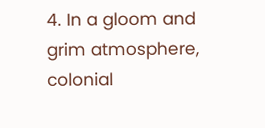4. In a gloom and grim atmosphere, colonial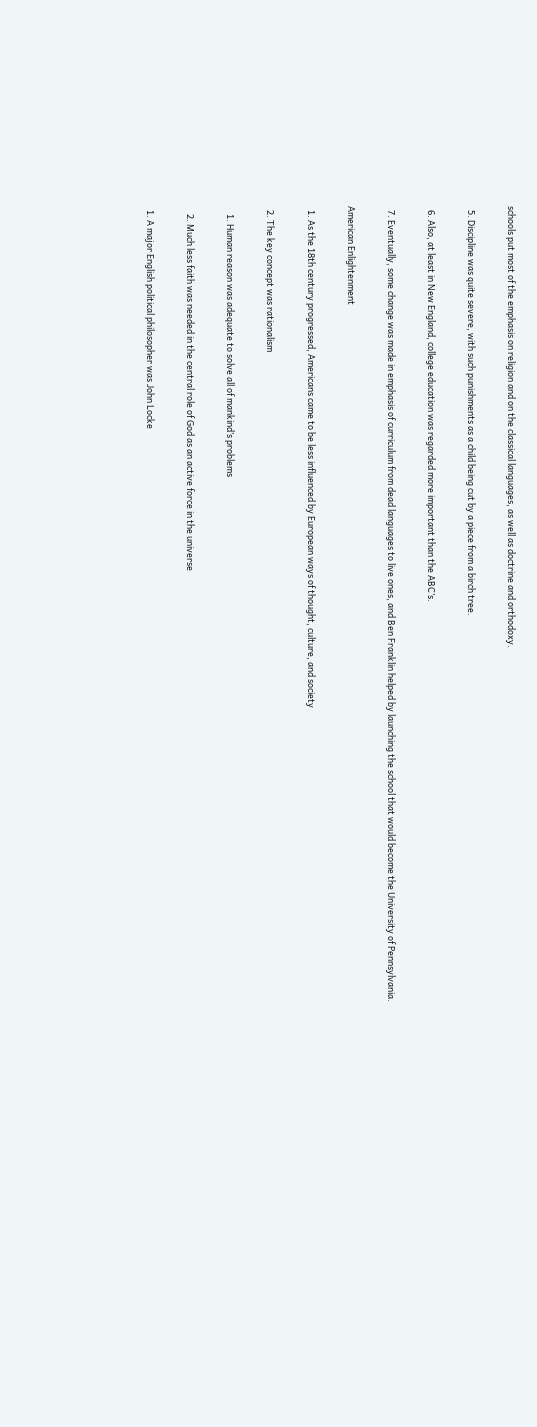schools put most of the emphasis on religion and on the classical languages, as well as doctrine and orthodoxy.

  5. Discipline was quite severe, with such punishments as a child being cut by a piece from a birch tree.

  6. Also, at least in New England, college education was regarded more important than the ABC’s.

  7. Eventually, some change was made in emphasis of curriculum from dead languages to live ones, and Ben Franklin helped by launching the school that would become the University of Pennsylvania.

American Enlightenment

  1. As the 18th century progressed, Americans came to be less influenced by European ways of thought, culture, and society

  2. The key concept was rationalism

    1. Human reason was adequate to solve all of mankind’s problems

    2. Much less faith was needed in the central role of God as an active force in the universe

  1. A major English political philosopher was John Locke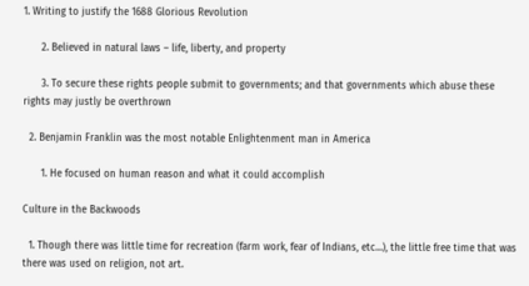1. Writing to justify the 1688 Glorious Revolution

      2. Believed in natural laws – life, liberty, and property

      3. To secure these rights people submit to governments; and that governments which abuse these rights may justly be overthrown

  2. Benjamin Franklin was the most notable Enlightenment man in America

      1. He focused on human reason and what it could accomplish

Culture in the Backwoods

  1. Though there was little time for recreation (farm work, fear of Indians, etc…), the little free time that was there was used on religion, not art.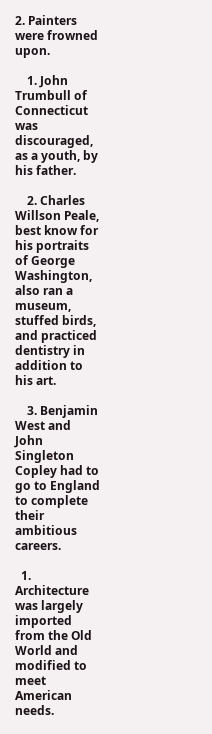2. Painters were frowned upon.

    1. John Trumbull of Connecticut was discouraged, as a youth, by his father.

    2. Charles Willson Peale, best know for his portraits of George Washington, also ran a museum, stuffed birds, and practiced dentistry in addition to his art.

    3. Benjamin West and John Singleton Copley had to go to England to complete their ambitious careers.

  1. Architecture was largely imported from the Old World and modified to meet American needs.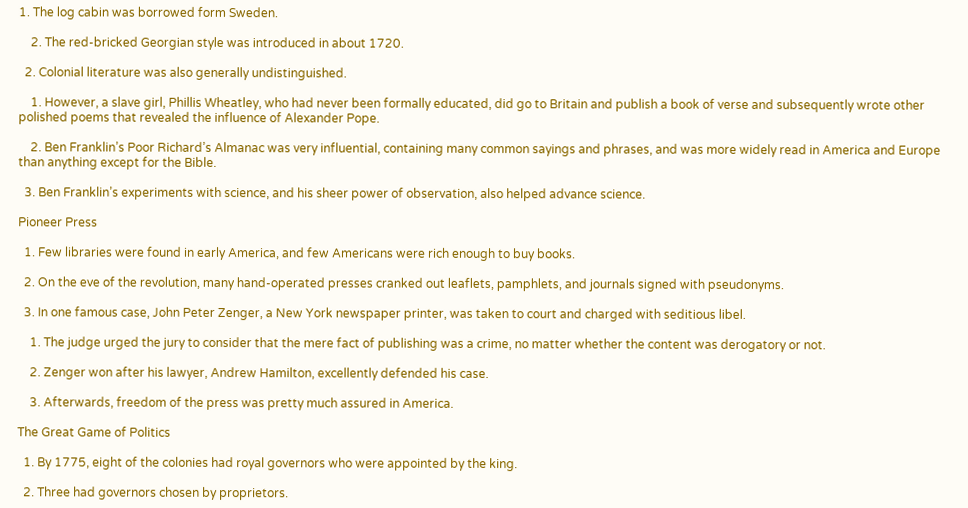1. The log cabin was borrowed form Sweden.

    2. The red-bricked Georgian style was introduced in about 1720.

  2. Colonial literature was also generally undistinguished.

    1. However, a slave girl, Phillis Wheatley, who had never been formally educated, did go to Britain and publish a book of verse and subsequently wrote other polished poems that revealed the influence of Alexander Pope.

    2. Ben Franklin’s Poor Richard’s Almanac was very influential, containing many common sayings and phrases, and was more widely read in America and Europe than anything except for the Bible.

  3. Ben Franklin’s experiments with science, and his sheer power of observation, also helped advance science.

Pioneer Press

  1. Few libraries were found in early America, and few Americans were rich enough to buy books.

  2. On the eve of the revolution, many hand-operated presses cranked out leaflets, pamphlets, and journals signed with pseudonyms.

  3. In one famous case, John Peter Zenger, a New York newspaper printer, was taken to court and charged with seditious libel.

    1. The judge urged the jury to consider that the mere fact of publishing was a crime, no matter whether the content was derogatory or not.

    2. Zenger won after his lawyer, Andrew Hamilton, excellently defended his case.

    3. Afterwards, freedom of the press was pretty much assured in America.

The Great Game of Politics

  1. By 1775, eight of the colonies had royal governors who were appointed by the king.

  2. Three had governors chosen by proprietors.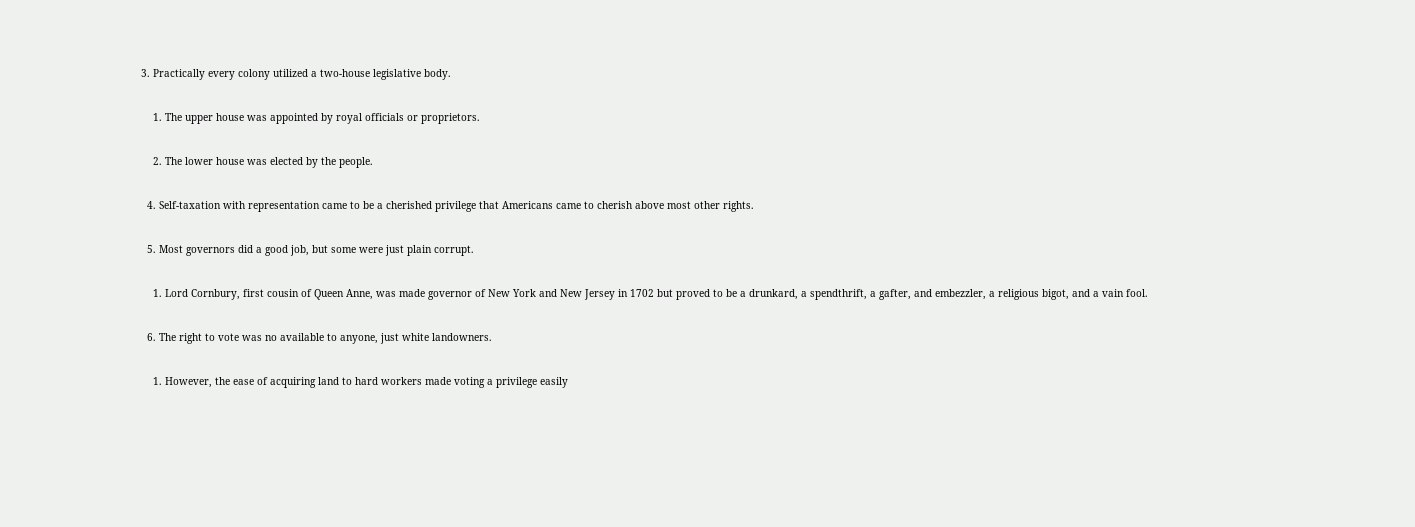3. Practically every colony utilized a two-house legislative body.

    1. The upper house was appointed by royal officials or proprietors.

    2. The lower house was elected by the people.

  4. Self-taxation with representation came to be a cherished privilege that Americans came to cherish above most other rights.

  5. Most governors did a good job, but some were just plain corrupt.

    1. Lord Cornbury, first cousin of Queen Anne, was made governor of New York and New Jersey in 1702 but proved to be a drunkard, a spendthrift, a gafter, and embezzler, a religious bigot, and a vain fool.

  6. The right to vote was no available to anyone, just white landowners.

    1. However, the ease of acquiring land to hard workers made voting a privilege easily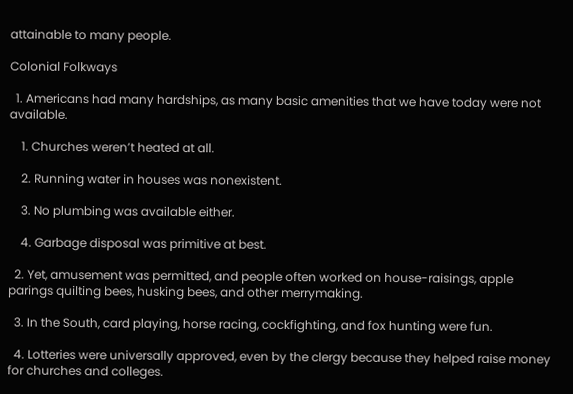attainable to many people.

Colonial Folkways

  1. Americans had many hardships, as many basic amenities that we have today were not available.

    1. Churches weren’t heated at all.

    2. Running water in houses was nonexistent.

    3. No plumbing was available either.

    4. Garbage disposal was primitive at best.

  2. Yet, amusement was permitted, and people often worked on house-raisings, apple parings quilting bees, husking bees, and other merrymaking.

  3. In the South, card playing, horse racing, cockfighting, and fox hunting were fun.

  4. Lotteries were universally approved, even by the clergy because they helped raise money for churches and colleges.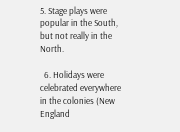5. Stage plays were popular in the South, but not really in the North.

  6. Holidays were celebrated everywhere in the colonies (New England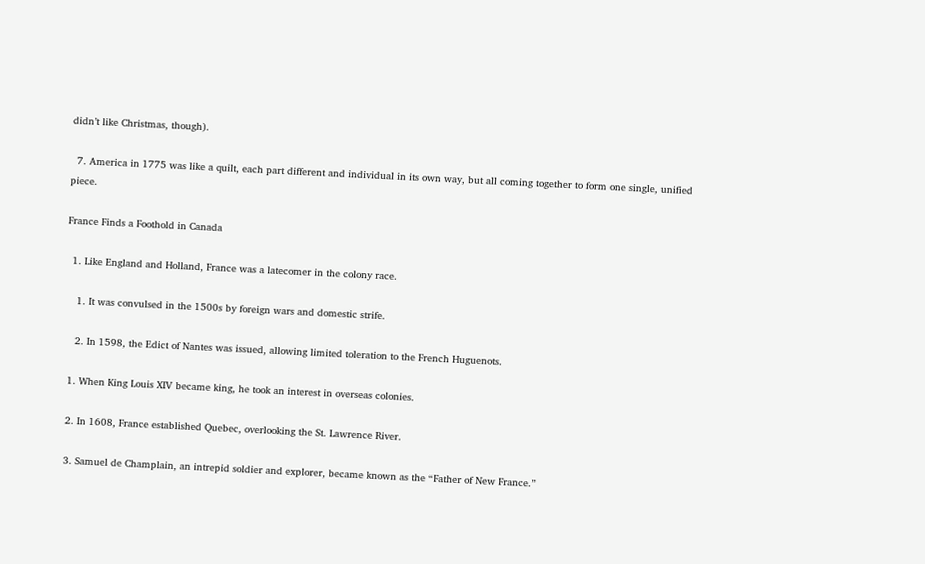didn’t like Christmas, though).

  7. America in 1775 was like a quilt, each part different and individual in its own way, but all coming together to form one single, unified piece.

France Finds a Foothold in Canada

  1. Like England and Holland, France was a latecomer in the colony race.

    1. It was convulsed in the 1500s by foreign wars and domestic strife.

    2. In 1598, the Edict of Nantes was issued, allowing limited toleration to the French Huguenots.

  1. When King Louis XIV became king, he took an interest in overseas colonies.

  2. In 1608, France established Quebec, overlooking the St. Lawrence River.

  3. Samuel de Champlain, an intrepid soldier and explorer, became known as the “Father of New France.”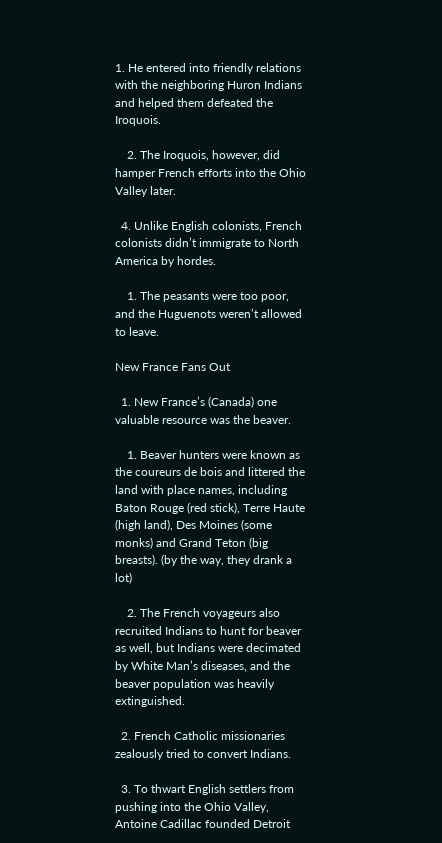1. He entered into friendly relations with the neighboring Huron Indians and helped them defeated the Iroquois.

    2. The Iroquois, however, did hamper French efforts into the Ohio Valley later.

  4. Unlike English colonists, French colonists didn’t immigrate to North America by hordes.

    1. The peasants were too poor, and the Huguenots weren’t allowed to leave.

New France Fans Out

  1. New France’s (Canada) one valuable resource was the beaver.

    1. Beaver hunters were known as the coureurs de bois and littered the land with place names, including Baton Rouge (red stick), Terre Haute (high land), Des Moines (some monks) and Grand Teton (big breasts). (by the way, they drank a lot)

    2. The French voyageurs also recruited Indians to hunt for beaver as well, but Indians were decimated by White Man’s diseases, and the beaver population was heavily extinguished.

  2. French Catholic missionaries zealously tried to convert Indians.

  3. To thwart English settlers from pushing into the Ohio Valley, Antoine Cadillac founded Detroit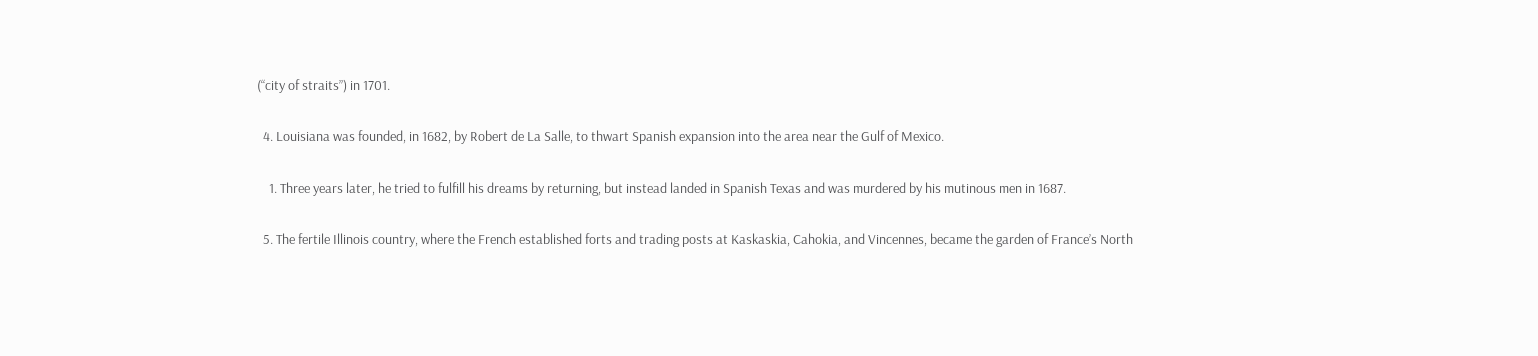(“city of straits”) in 1701.

  4. Louisiana was founded, in 1682, by Robert de La Salle, to thwart Spanish expansion into the area near the Gulf of Mexico.

    1. Three years later, he tried to fulfill his dreams by returning, but instead landed in Spanish Texas and was murdered by his mutinous men in 1687.

  5. The fertile Illinois country, where the French established forts and trading posts at Kaskaskia, Cahokia, and Vincennes, became the garden of France’s North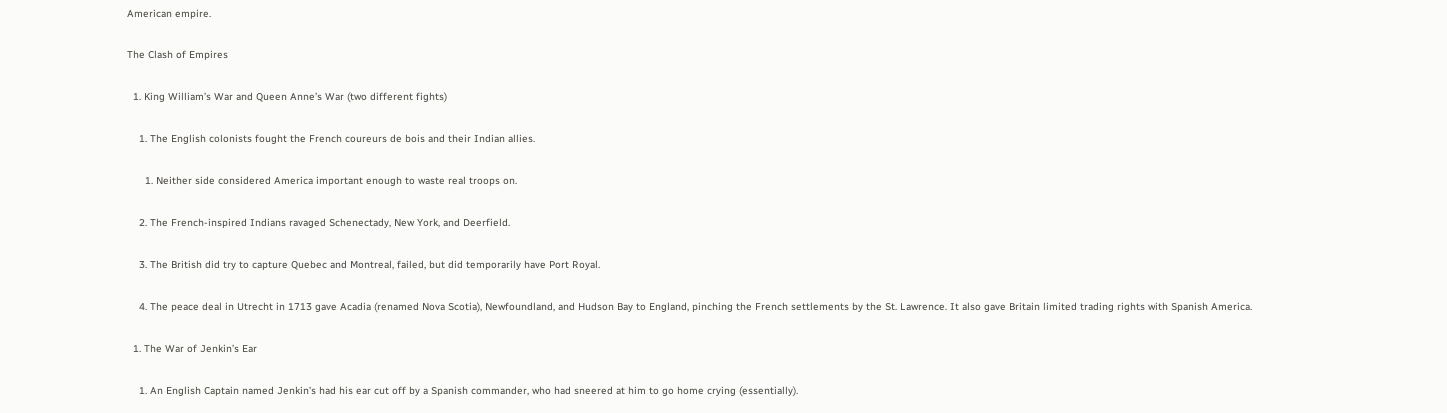American empire.

The Clash of Empires

  1. King William’s War and Queen Anne’s War (two different fights)

    1. The English colonists fought the French coureurs de bois and their Indian allies.

      1. Neither side considered America important enough to waste real troops on.

    2. The French-inspired Indians ravaged Schenectady, New York, and Deerfield.

    3. The British did try to capture Quebec and Montreal, failed, but did temporarily have Port Royal.

    4. The peace deal in Utrecht in 1713 gave Acadia (renamed Nova Scotia), Newfoundland, and Hudson Bay to England, pinching the French settlements by the St. Lawrence. It also gave Britain limited trading rights with Spanish America.

  1. The War of Jenkin’s Ear

    1. An English Captain named Jenkin’s had his ear cut off by a Spanish commander, who had sneered at him to go home crying (essentially).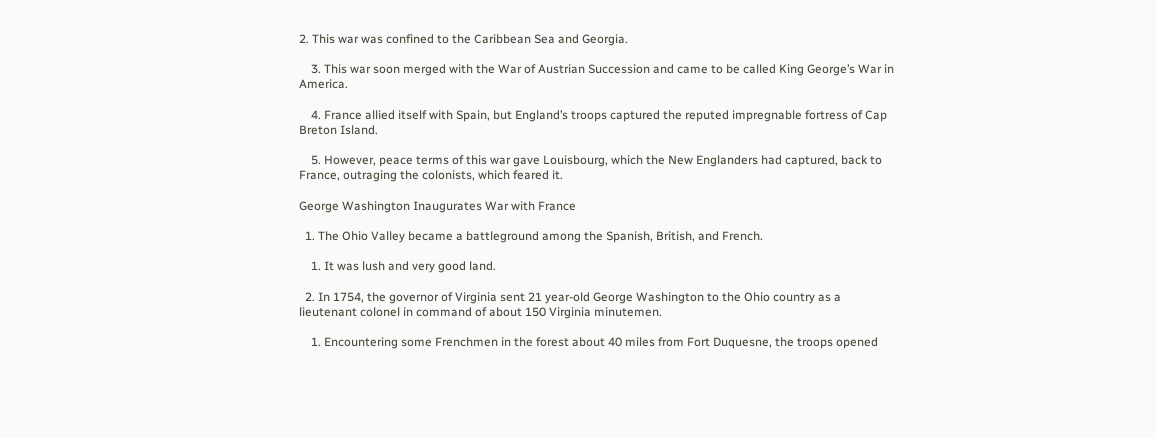2. This war was confined to the Caribbean Sea and Georgia.

    3. This war soon merged with the War of Austrian Succession and came to be called King George’s War in America.

    4. France allied itself with Spain, but England’s troops captured the reputed impregnable fortress of Cap Breton Island.

    5. However, peace terms of this war gave Louisbourg, which the New Englanders had captured, back to France, outraging the colonists, which feared it.

George Washington Inaugurates War with France

  1. The Ohio Valley became a battleground among the Spanish, British, and French.

    1. It was lush and very good land.

  2. In 1754, the governor of Virginia sent 21 year-old George Washington to the Ohio country as a lieutenant colonel in command of about 150 Virginia minutemen.

    1. Encountering some Frenchmen in the forest about 40 miles from Fort Duquesne, the troops opened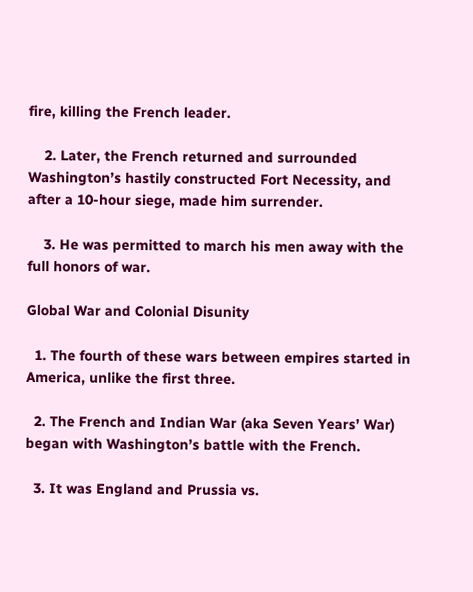fire, killing the French leader.

    2. Later, the French returned and surrounded Washington’s hastily constructed Fort Necessity, and after a 10-hour siege, made him surrender.

    3. He was permitted to march his men away with the full honors of war.

Global War and Colonial Disunity

  1. The fourth of these wars between empires started in America, unlike the first three.

  2. The French and Indian War (aka Seven Years’ War) began with Washington’s battle with the French.

  3. It was England and Prussia vs.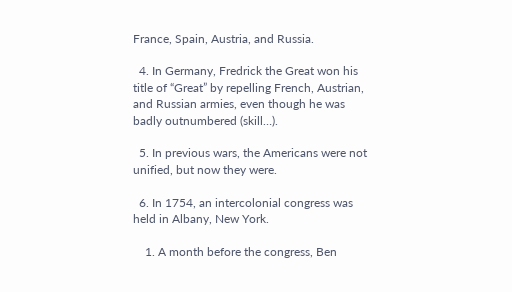France, Spain, Austria, and Russia.

  4. In Germany, Fredrick the Great won his title of “Great” by repelling French, Austrian, and Russian armies, even though he was badly outnumbered (skill…).

  5. In previous wars, the Americans were not unified, but now they were.

  6. In 1754, an intercolonial congress was held in Albany, New York.

    1. A month before the congress, Ben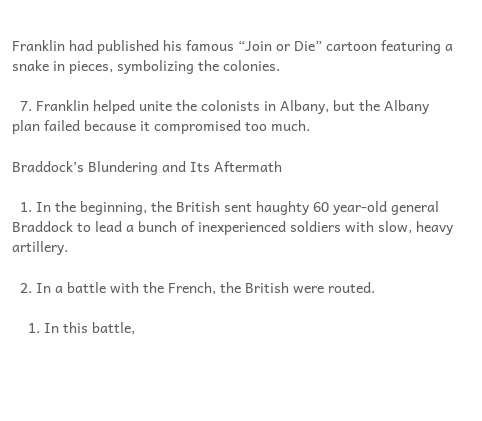Franklin had published his famous “Join or Die” cartoon featuring a snake in pieces, symbolizing the colonies.

  7. Franklin helped unite the colonists in Albany, but the Albany plan failed because it compromised too much.

Braddock’s Blundering and Its Aftermath

  1. In the beginning, the British sent haughty 60 year-old general Braddock to lead a bunch of inexperienced soldiers with slow, heavy artillery.

  2. In a battle with the French, the British were routed.

    1. In this battle,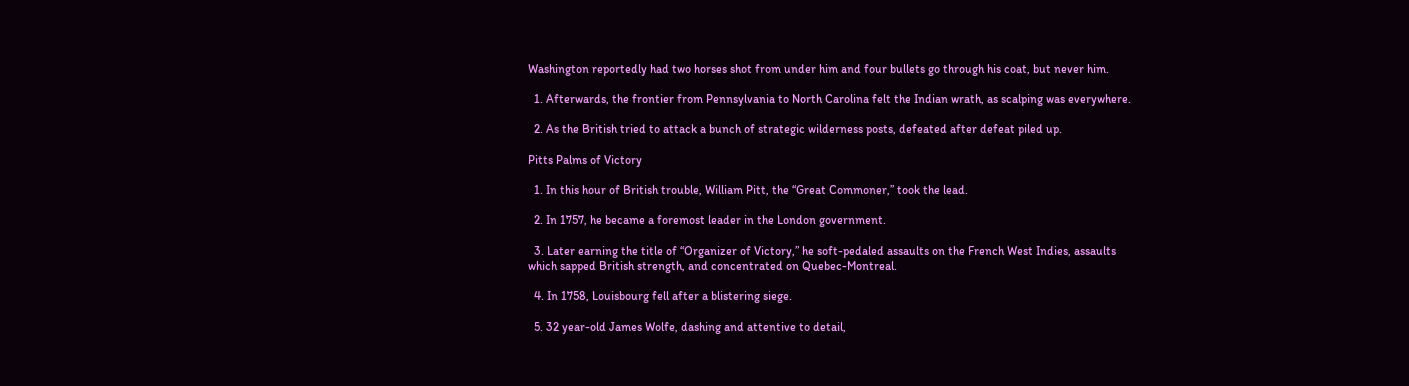Washington reportedly had two horses shot from under him and four bullets go through his coat, but never him.

  1. Afterwards, the frontier from Pennsylvania to North Carolina felt the Indian wrath, as scalping was everywhere.

  2. As the British tried to attack a bunch of strategic wilderness posts, defeated after defeat piled up.

Pitts Palms of Victory

  1. In this hour of British trouble, William Pitt, the “Great Commoner,” took the lead.

  2. In 1757, he became a foremost leader in the London government.

  3. Later earning the title of “Organizer of Victory,” he soft-pedaled assaults on the French West Indies, assaults which sapped British strength, and concentrated on Quebec-Montreal.

  4. In 1758, Louisbourg fell after a blistering siege.

  5. 32 year-old James Wolfe, dashing and attentive to detail,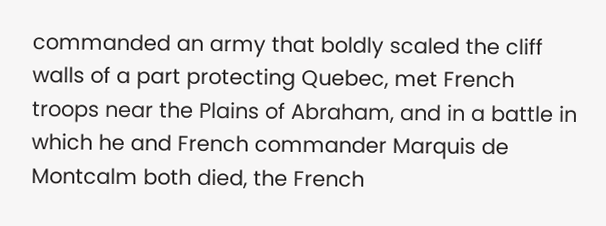commanded an army that boldly scaled the cliff walls of a part protecting Quebec, met French troops near the Plains of Abraham, and in a battle in which he and French commander Marquis de Montcalm both died, the French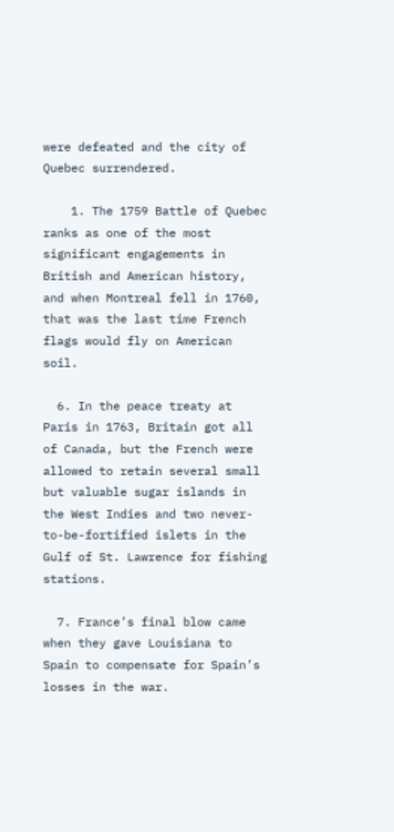were defeated and the city of Quebec surrendered.

    1. The 1759 Battle of Quebec ranks as one of the most significant engagements in British and American history, and when Montreal fell in 1760, that was the last time French flags would fly on American soil.

  6. In the peace treaty at Paris in 1763, Britain got all of Canada, but the French were allowed to retain several small but valuable sugar islands in the West Indies and two never-to-be-fortified islets in the Gulf of St. Lawrence for fishing stations.

  7. France’s final blow came when they gave Louisiana to Spain to compensate for Spain’s losses in the war.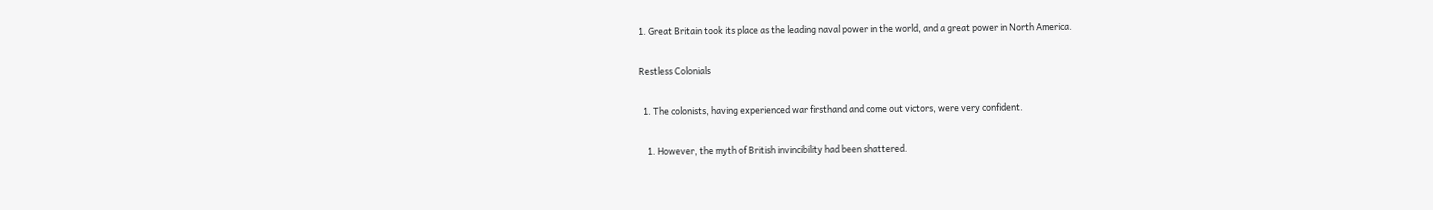1. Great Britain took its place as the leading naval power in the world, and a great power in North America.

Restless Colonials

  1. The colonists, having experienced war firsthand and come out victors, were very confident.

    1. However, the myth of British invincibility had been shattered.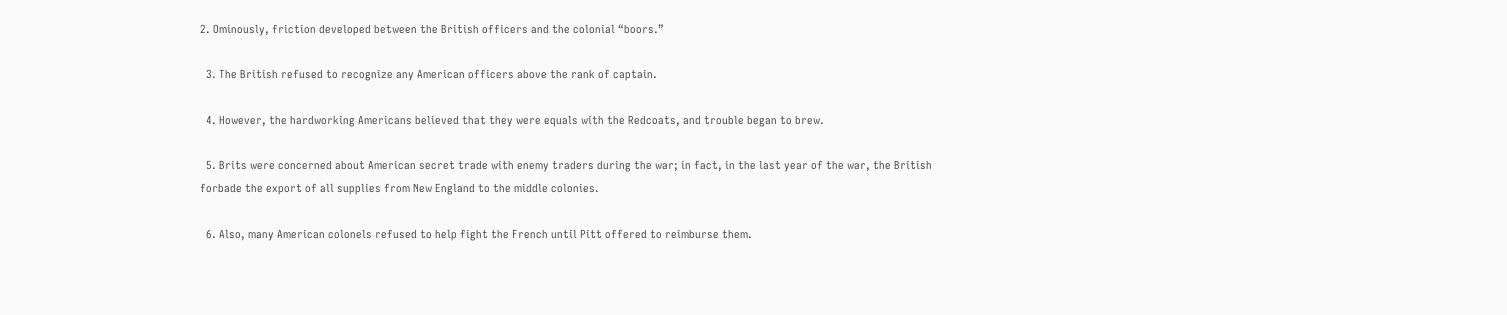2. Ominously, friction developed between the British officers and the colonial “boors.”

  3. The British refused to recognize any American officers above the rank of captain.

  4. However, the hardworking Americans believed that they were equals with the Redcoats, and trouble began to brew.

  5. Brits were concerned about American secret trade with enemy traders during the war; in fact, in the last year of the war, the British forbade the export of all supplies from New England to the middle colonies.

  6. Also, many American colonels refused to help fight the French until Pitt offered to reimburse them.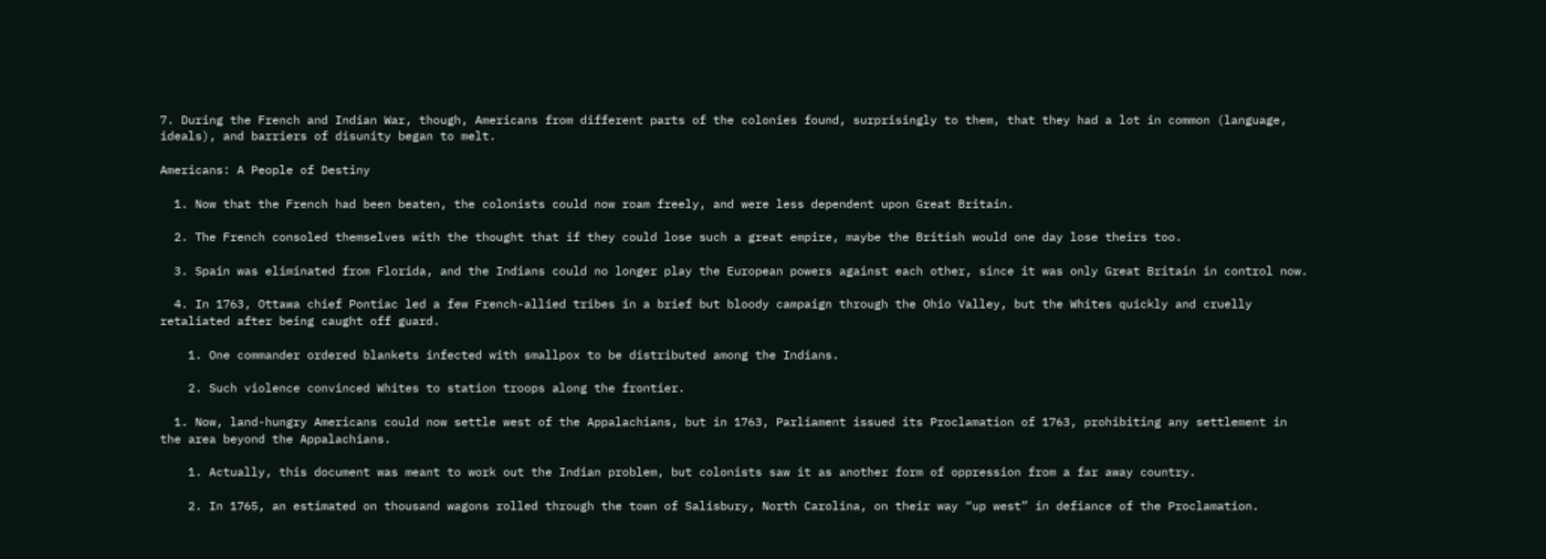7. During the French and Indian War, though, Americans from different parts of the colonies found, surprisingly to them, that they had a lot in common (language, ideals), and barriers of disunity began to melt.

Americans: A People of Destiny

  1. Now that the French had been beaten, the colonists could now roam freely, and were less dependent upon Great Britain.

  2. The French consoled themselves with the thought that if they could lose such a great empire, maybe the British would one day lose theirs too.

  3. Spain was eliminated from Florida, and the Indians could no longer play the European powers against each other, since it was only Great Britain in control now.

  4. In 1763, Ottawa chief Pontiac led a few French-allied tribes in a brief but bloody campaign through the Ohio Valley, but the Whites quickly and cruelly retaliated after being caught off guard.

    1. One commander ordered blankets infected with smallpox to be distributed among the Indians.

    2. Such violence convinced Whites to station troops along the frontier.

  1. Now, land-hungry Americans could now settle west of the Appalachians, but in 1763, Parliament issued its Proclamation of 1763, prohibiting any settlement in the area beyond the Appalachians.

    1. Actually, this document was meant to work out the Indian problem, but colonists saw it as another form of oppression from a far away country.

    2. In 1765, an estimated on thousand wagons rolled through the town of Salisbury, North Carolina, on their way “up west” in defiance of the Proclamation.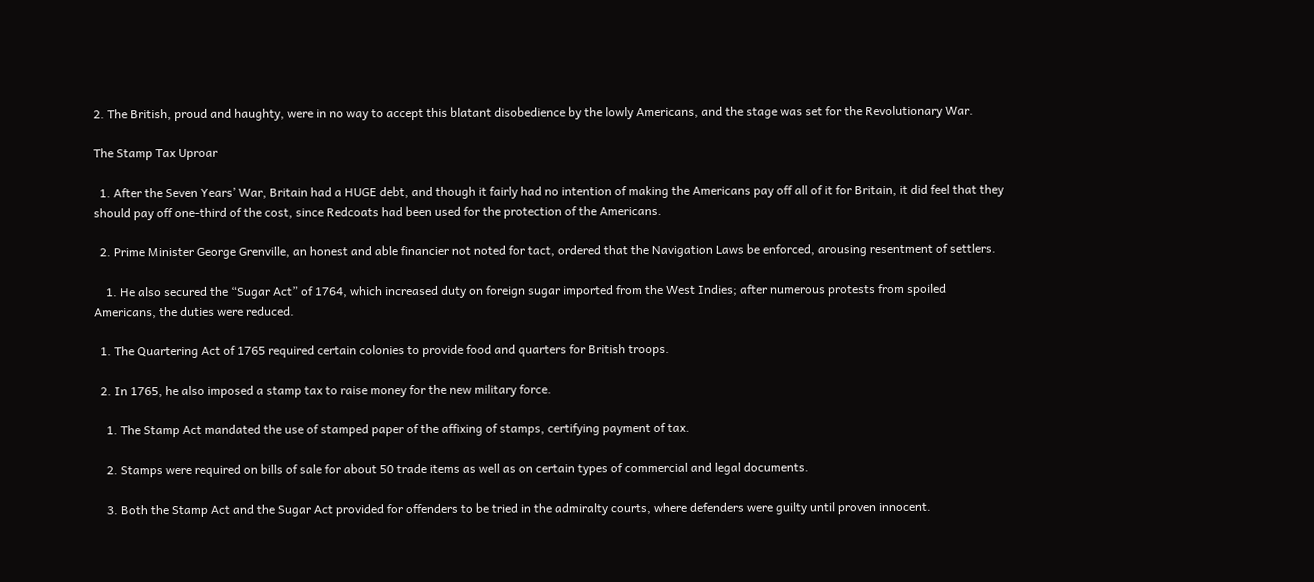2. The British, proud and haughty, were in no way to accept this blatant disobedience by the lowly Americans, and the stage was set for the Revolutionary War.

The Stamp Tax Uproar

  1. After the Seven Years’ War, Britain had a HUGE debt, and though it fairly had no intention of making the Americans pay off all of it for Britain, it did feel that they should pay off one-third of the cost, since Redcoats had been used for the protection of the Americans.

  2. Prime Minister George Grenville, an honest and able financier not noted for tact, ordered that the Navigation Laws be enforced, arousing resentment of settlers.

    1. He also secured the “Sugar Act” of 1764, which increased duty on foreign sugar imported from the West Indies; after numerous protests from spoiled Americans, the duties were reduced.

  1. The Quartering Act of 1765 required certain colonies to provide food and quarters for British troops.

  2. In 1765, he also imposed a stamp tax to raise money for the new military force.

    1. The Stamp Act mandated the use of stamped paper of the affixing of stamps, certifying payment of tax.

    2. Stamps were required on bills of sale for about 50 trade items as well as on certain types of commercial and legal documents.

    3. Both the Stamp Act and the Sugar Act provided for offenders to be tried in the admiralty courts, where defenders were guilty until proven innocent.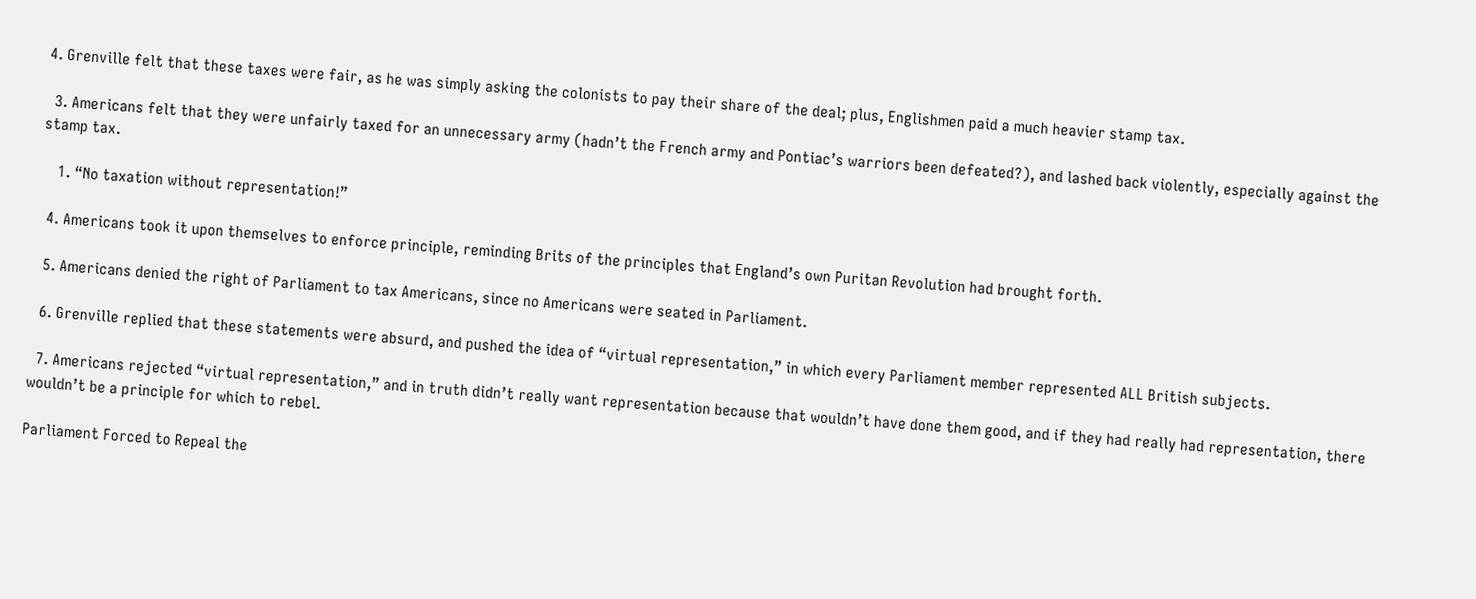4. Grenville felt that these taxes were fair, as he was simply asking the colonists to pay their share of the deal; plus, Englishmen paid a much heavier stamp tax.

  3. Americans felt that they were unfairly taxed for an unnecessary army (hadn’t the French army and Pontiac’s warriors been defeated?), and lashed back violently, especially against the stamp tax.

    1. “No taxation without representation!”

  4. Americans took it upon themselves to enforce principle, reminding Brits of the principles that England’s own Puritan Revolution had brought forth.

  5. Americans denied the right of Parliament to tax Americans, since no Americans were seated in Parliament.

  6. Grenville replied that these statements were absurd, and pushed the idea of “virtual representation,” in which every Parliament member represented ALL British subjects.

  7. Americans rejected “virtual representation,” and in truth didn’t really want representation because that wouldn’t have done them good, and if they had really had representation, there wouldn’t be a principle for which to rebel.

Parliament Forced to Repeal the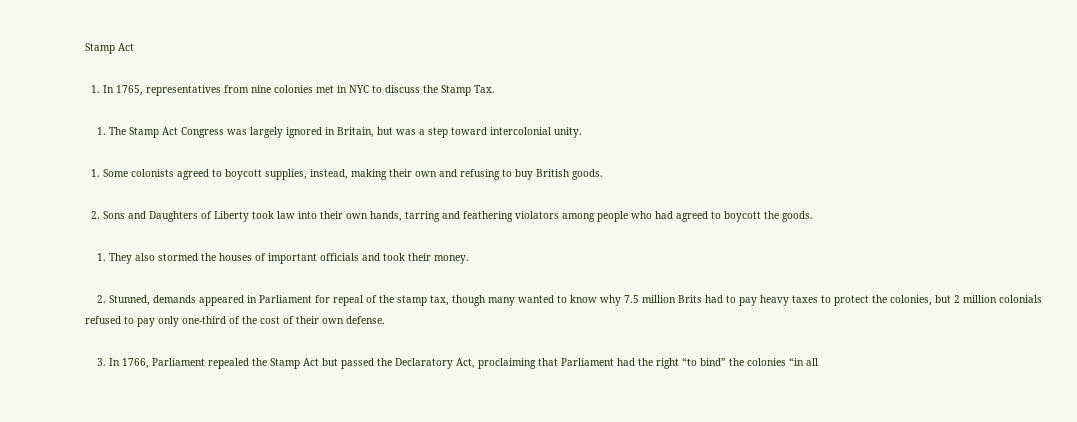Stamp Act

  1. In 1765, representatives from nine colonies met in NYC to discuss the Stamp Tax.

    1. The Stamp Act Congress was largely ignored in Britain, but was a step toward intercolonial unity.

  1. Some colonists agreed to boycott supplies, instead, making their own and refusing to buy British goods.

  2. Sons and Daughters of Liberty took law into their own hands, tarring and feathering violators among people who had agreed to boycott the goods.

    1. They also stormed the houses of important officials and took their money.

    2. Stunned, demands appeared in Parliament for repeal of the stamp tax, though many wanted to know why 7.5 million Brits had to pay heavy taxes to protect the colonies, but 2 million colonials refused to pay only one-third of the cost of their own defense.

    3. In 1766, Parliament repealed the Stamp Act but passed the Declaratory Act, proclaiming that Parliament had the right “to bind” the colonies “in all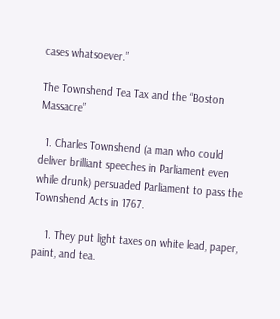cases whatsoever.”

The Townshend Tea Tax and the “Boston Massacre”

  1. Charles Townshend (a man who could deliver brilliant speeches in Parliament even while drunk) persuaded Parliament to pass the Townshend Acts in 1767.

    1. They put light taxes on white lead, paper, paint, and tea.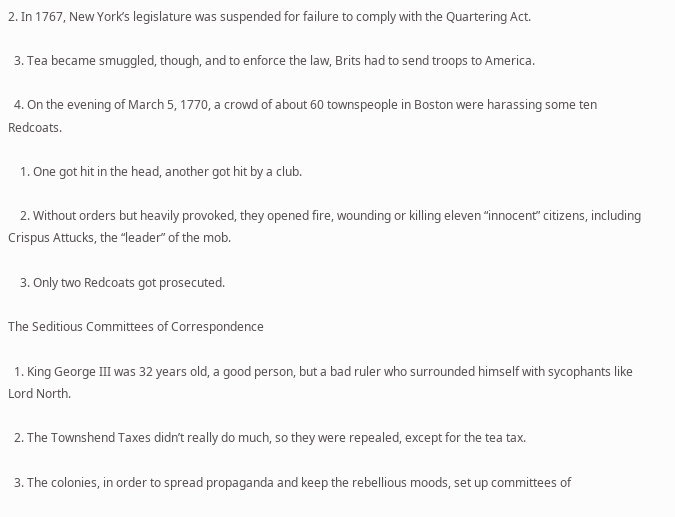2. In 1767, New York’s legislature was suspended for failure to comply with the Quartering Act.

  3. Tea became smuggled, though, and to enforce the law, Brits had to send troops to America.

  4. On the evening of March 5, 1770, a crowd of about 60 townspeople in Boston were harassing some ten Redcoats.

    1. One got hit in the head, another got hit by a club.

    2. Without orders but heavily provoked, they opened fire, wounding or killing eleven “innocent” citizens, including Crispus Attucks, the “leader” of the mob.

    3. Only two Redcoats got prosecuted.

The Seditious Committees of Correspondence

  1. King George III was 32 years old, a good person, but a bad ruler who surrounded himself with sycophants like Lord North.

  2. The Townshend Taxes didn’t really do much, so they were repealed, except for the tea tax.

  3. The colonies, in order to spread propaganda and keep the rebellious moods, set up committees of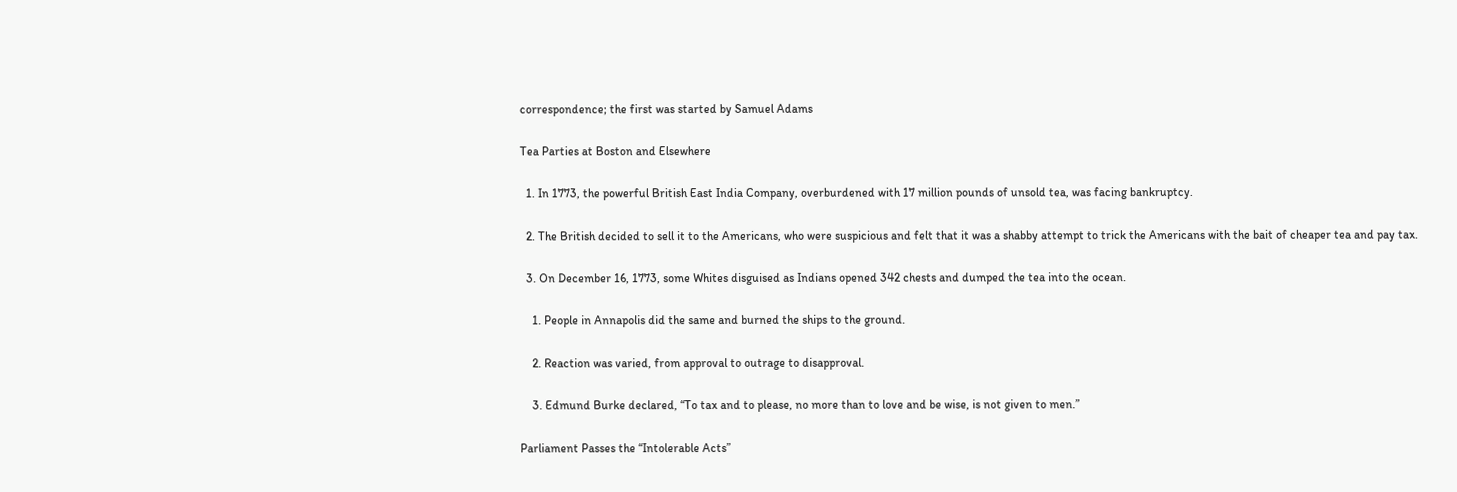correspondence; the first was started by Samuel Adams

Tea Parties at Boston and Elsewhere

  1. In 1773, the powerful British East India Company, overburdened with 17 million pounds of unsold tea, was facing bankruptcy.

  2. The British decided to sell it to the Americans, who were suspicious and felt that it was a shabby attempt to trick the Americans with the bait of cheaper tea and pay tax.

  3. On December 16, 1773, some Whites disguised as Indians opened 342 chests and dumped the tea into the ocean.

    1. People in Annapolis did the same and burned the ships to the ground.

    2. Reaction was varied, from approval to outrage to disapproval.

    3. Edmund Burke declared, “To tax and to please, no more than to love and be wise, is not given to men.”

Parliament Passes the “Intolerable Acts”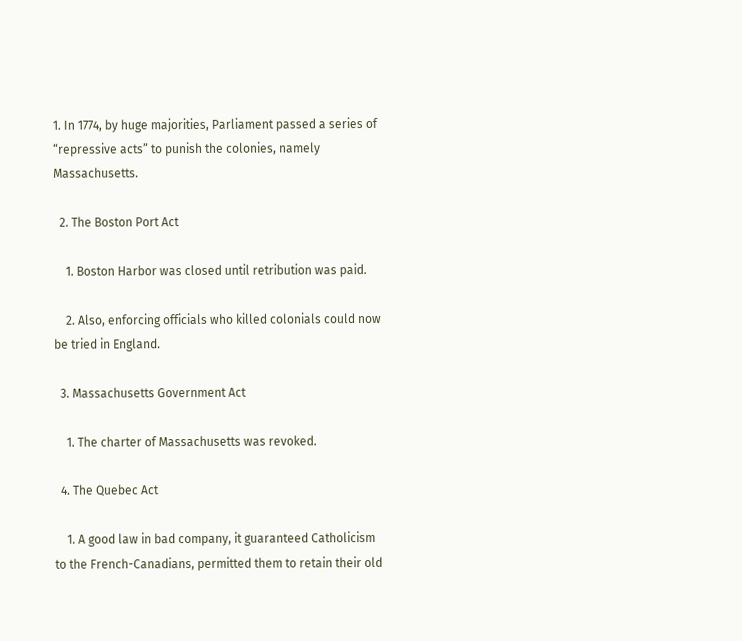1. In 1774, by huge majorities, Parliament passed a series of “repressive acts” to punish the colonies, namely Massachusetts.

  2. The Boston Port Act

    1. Boston Harbor was closed until retribution was paid.

    2. Also, enforcing officials who killed colonials could now be tried in England.

  3. Massachusetts Government Act

    1. The charter of Massachusetts was revoked.

  4. The Quebec Act

    1. A good law in bad company, it guaranteed Catholicism to the French-Canadians, permitted them to retain their old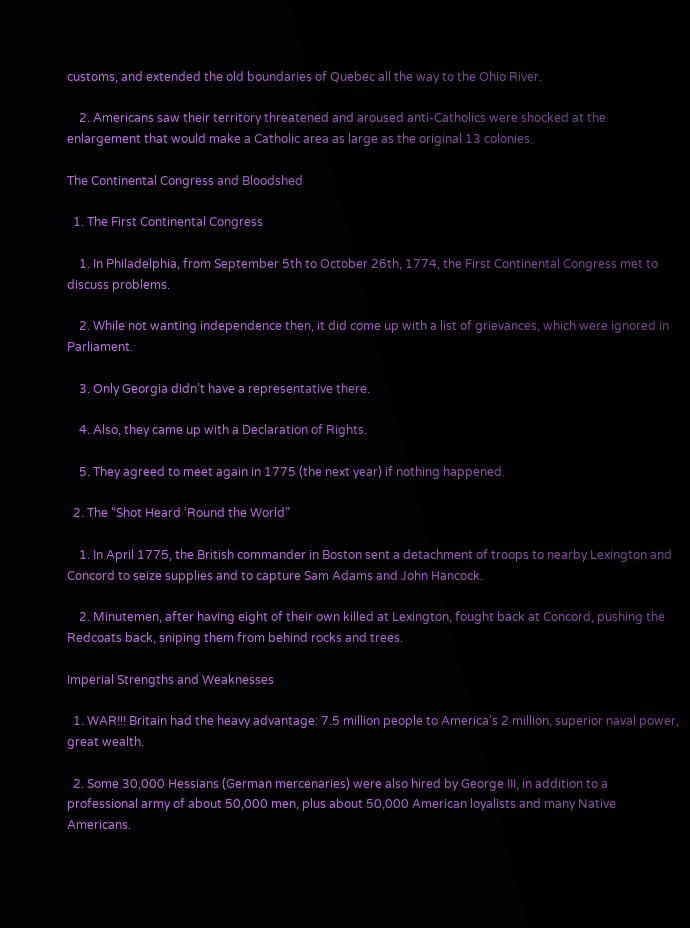customs, and extended the old boundaries of Quebec all the way to the Ohio River.

    2. Americans saw their territory threatened and aroused anti-Catholics were shocked at the enlargement that would make a Catholic area as large as the original 13 colonies.

The Continental Congress and Bloodshed

  1. The First Continental Congress

    1. In Philadelphia, from September 5th to October 26th, 1774, the First Continental Congress met to discuss problems.

    2. While not wanting independence then, it did come up with a list of grievances, which were ignored in Parliament.

    3. Only Georgia didn’t have a representative there.

    4. Also, they came up with a Declaration of Rights.

    5. They agreed to meet again in 1775 (the next year) if nothing happened.

  2. The “Shot Heard ‘Round the World”

    1. In April 1775, the British commander in Boston sent a detachment of troops to nearby Lexington and Concord to seize supplies and to capture Sam Adams and John Hancock.

    2. Minutemen, after having eight of their own killed at Lexington, fought back at Concord, pushing the Redcoats back, sniping them from behind rocks and trees.

Imperial Strengths and Weaknesses

  1. WAR!!! Britain had the heavy advantage: 7.5 million people to America’s 2 million, superior naval power, great wealth.

  2. Some 30,000 Hessians (German mercenaries) were also hired by George III, in addition to a professional army of about 50,000 men, plus about 50,000 American loyalists and many Native Americans.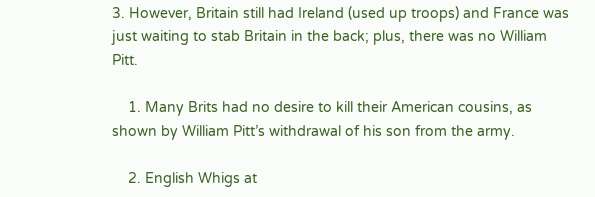3. However, Britain still had Ireland (used up troops) and France was just waiting to stab Britain in the back; plus, there was no William Pitt.

    1. Many Brits had no desire to kill their American cousins, as shown by William Pitt’s withdrawal of his son from the army.

    2. English Whigs at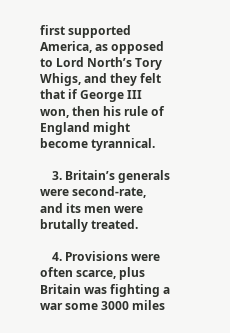first supported America, as opposed to Lord North’s Tory Whigs, and they felt that if George III won, then his rule of England might become tyrannical.

    3. Britain’s generals were second-rate, and its men were brutally treated.

    4. Provisions were often scarce, plus Britain was fighting a war some 3000 miles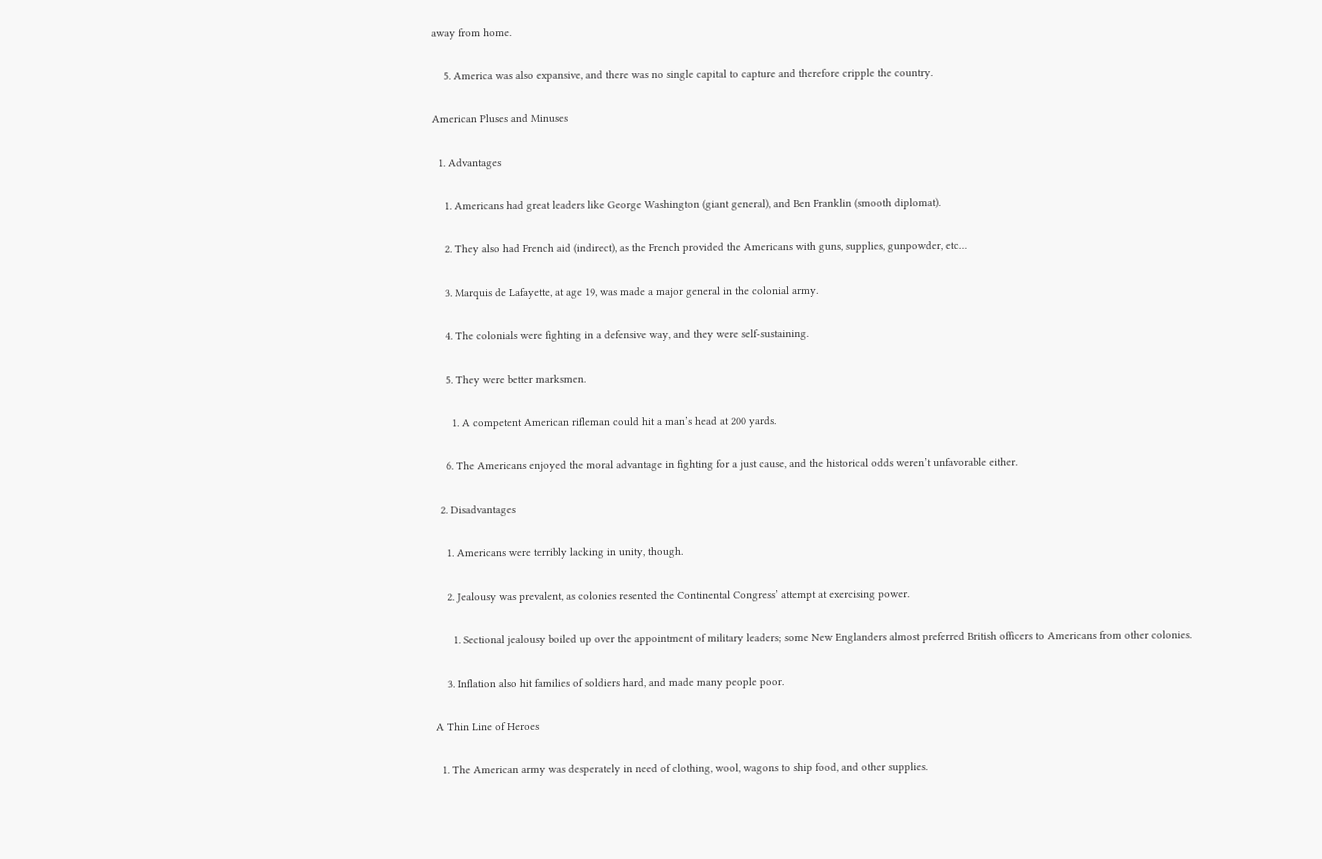away from home.

    5. America was also expansive, and there was no single capital to capture and therefore cripple the country.

American Pluses and Minuses

  1. Advantages

    1. Americans had great leaders like George Washington (giant general), and Ben Franklin (smooth diplomat).

    2. They also had French aid (indirect), as the French provided the Americans with guns, supplies, gunpowder, etc…

    3. Marquis de Lafayette, at age 19, was made a major general in the colonial army.

    4. The colonials were fighting in a defensive way, and they were self-sustaining.

    5. They were better marksmen.

      1. A competent American rifleman could hit a man’s head at 200 yards.

    6. The Americans enjoyed the moral advantage in fighting for a just cause, and the historical odds weren’t unfavorable either.

  2. Disadvantages

    1. Americans were terribly lacking in unity, though.

    2. Jealousy was prevalent, as colonies resented the Continental Congress’ attempt at exercising power.

      1. Sectional jealousy boiled up over the appointment of military leaders; some New Englanders almost preferred British officers to Americans from other colonies.

    3. Inflation also hit families of soldiers hard, and made many people poor.

A Thin Line of Heroes

  1. The American army was desperately in need of clothing, wool, wagons to ship food, and other supplies.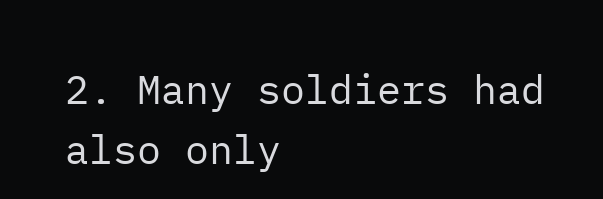2. Many soldiers had also only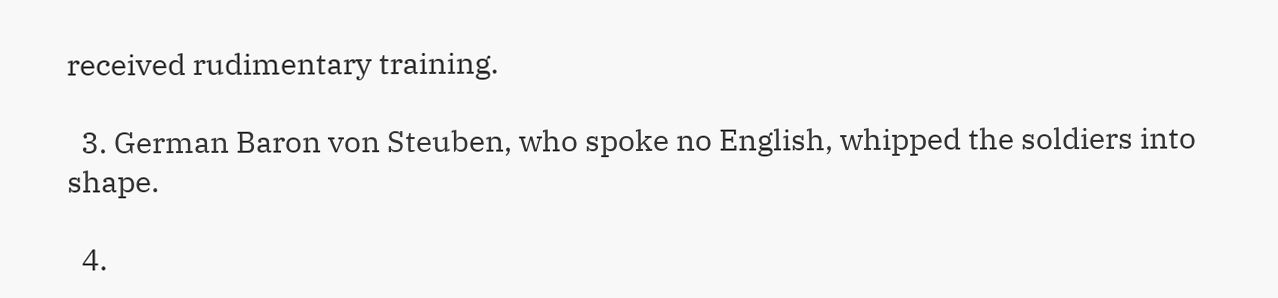received rudimentary training.

  3. German Baron von Steuben, who spoke no English, whipped the soldiers into shape.

  4.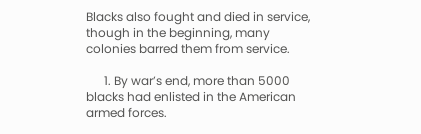Blacks also fought and died in service, though in the beginning, many colonies barred them from service.

      1. By war’s end, more than 5000 blacks had enlisted in the American armed forces.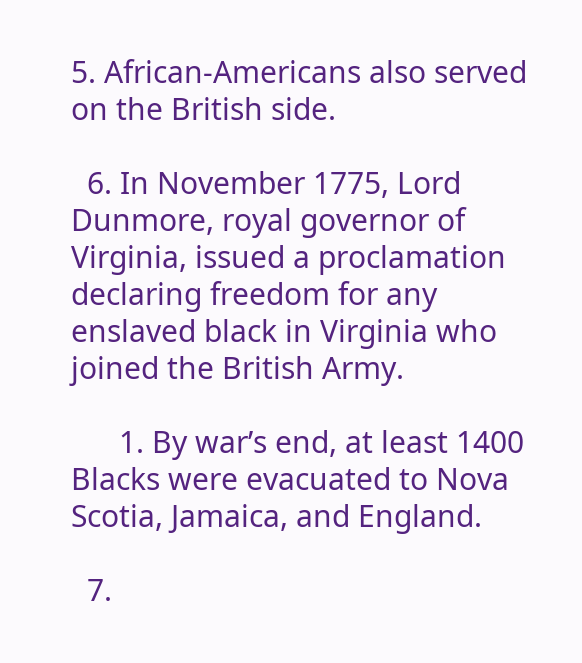5. African-Americans also served on the British side.

  6. In November 1775, Lord Dunmore, royal governor of Virginia, issued a proclamation declaring freedom for any enslaved black in Virginia who joined the British Army.

      1. By war’s end, at least 1400 Blacks were evacuated to Nova Scotia, Jamaica, and England.

  7.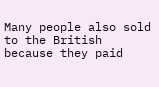Many people also sold to the British because they paid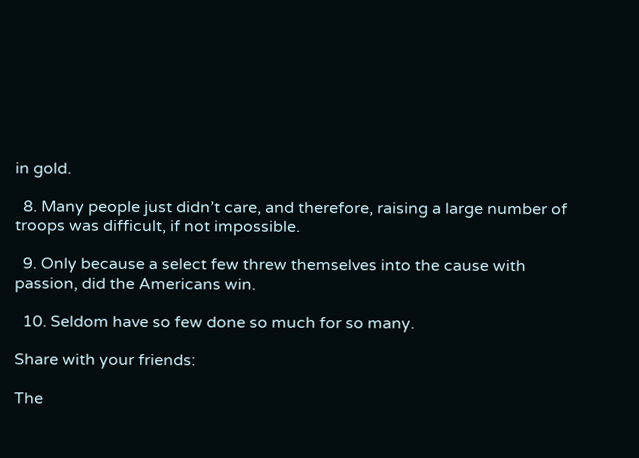in gold.

  8. Many people just didn’t care, and therefore, raising a large number of troops was difficult, if not impossible.

  9. Only because a select few threw themselves into the cause with passion, did the Americans win.

  10. Seldom have so few done so much for so many.

Share with your friends:

The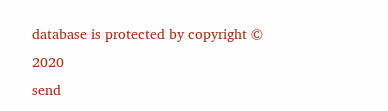database is protected by copyright © 2020
send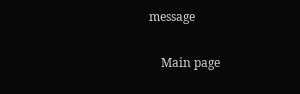message

    Main page